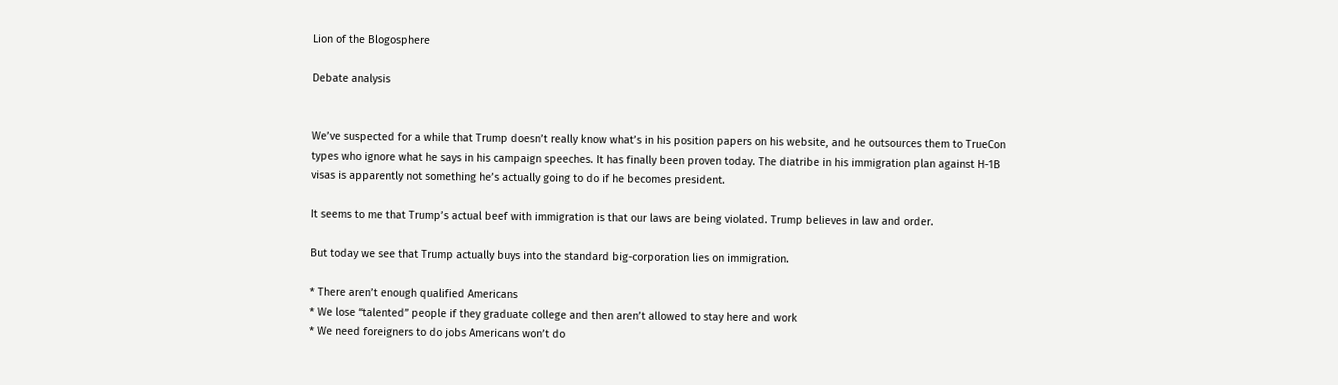Lion of the Blogosphere

Debate analysis


We’ve suspected for a while that Trump doesn’t really know what’s in his position papers on his website, and he outsources them to TrueCon types who ignore what he says in his campaign speeches. It has finally been proven today. The diatribe in his immigration plan against H-1B visas is apparently not something he’s actually going to do if he becomes president.

It seems to me that Trump’s actual beef with immigration is that our laws are being violated. Trump believes in law and order.

But today we see that Trump actually buys into the standard big-corporation lies on immigration.

* There aren’t enough qualified Americans
* We lose “talented” people if they graduate college and then aren’t allowed to stay here and work
* We need foreigners to do jobs Americans won’t do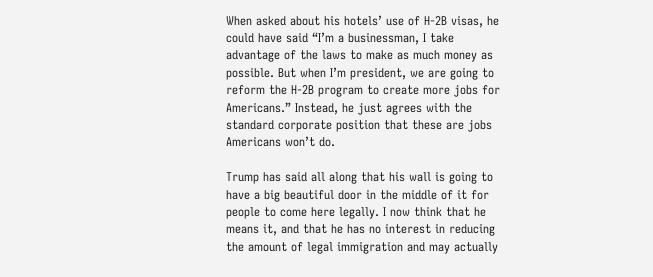When asked about his hotels’ use of H-2B visas, he could have said “I’m a businessman, I take advantage of the laws to make as much money as possible. But when I’m president, we are going to reform the H-2B program to create more jobs for Americans.” Instead, he just agrees with the standard corporate position that these are jobs Americans won’t do.

Trump has said all along that his wall is going to have a big beautiful door in the middle of it for people to come here legally. I now think that he means it, and that he has no interest in reducing the amount of legal immigration and may actually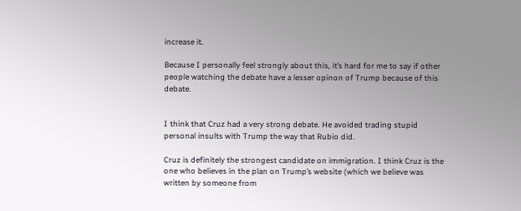increase it.

Because I personally feel strongly about this, it’s hard for me to say if other people watching the debate have a lesser opinon of Trump because of this debate.


I think that Cruz had a very strong debate. He avoided trading stupid personal insults with Trump the way that Rubio did.

Cruz is definitely the strongest candidate on immigration. I think Cruz is the one who believes in the plan on Trump’s website (which we believe was written by someone from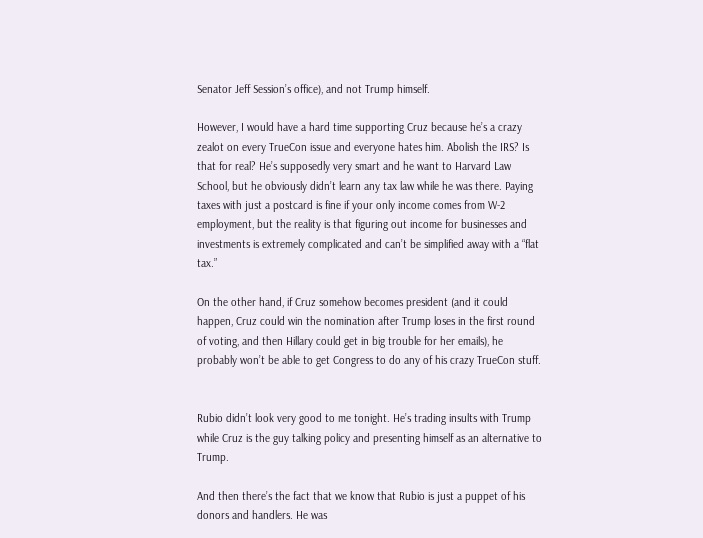Senator Jeff Session’s office), and not Trump himself.

However, I would have a hard time supporting Cruz because he’s a crazy zealot on every TrueCon issue and everyone hates him. Abolish the IRS? Is that for real? He’s supposedly very smart and he want to Harvard Law School, but he obviously didn’t learn any tax law while he was there. Paying taxes with just a postcard is fine if your only income comes from W-2 employment, but the reality is that figuring out income for businesses and investments is extremely complicated and can’t be simplified away with a “flat tax.”

On the other hand, if Cruz somehow becomes president (and it could happen, Cruz could win the nomination after Trump loses in the first round of voting, and then Hillary could get in big trouble for her emails), he probably won’t be able to get Congress to do any of his crazy TrueCon stuff.


Rubio didn’t look very good to me tonight. He’s trading insults with Trump while Cruz is the guy talking policy and presenting himself as an alternative to Trump.

And then there’s the fact that we know that Rubio is just a puppet of his donors and handlers. He was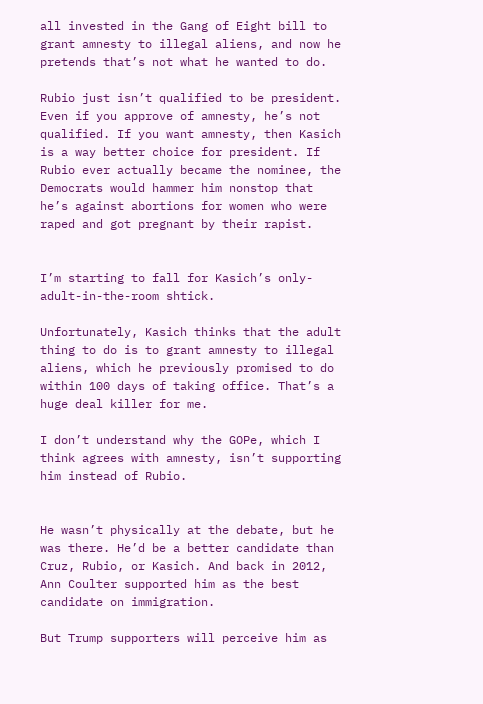all invested in the Gang of Eight bill to grant amnesty to illegal aliens, and now he pretends that’s not what he wanted to do.

Rubio just isn’t qualified to be president. Even if you approve of amnesty, he’s not qualified. If you want amnesty, then Kasich is a way better choice for president. If Rubio ever actually became the nominee, the Democrats would hammer him nonstop that he’s against abortions for women who were raped and got pregnant by their rapist.


I’m starting to fall for Kasich’s only-adult-in-the-room shtick.

Unfortunately, Kasich thinks that the adult thing to do is to grant amnesty to illegal aliens, which he previously promised to do within 100 days of taking office. That’s a huge deal killer for me.

I don’t understand why the GOPe, which I think agrees with amnesty, isn’t supporting him instead of Rubio.


He wasn’t physically at the debate, but he was there. He’d be a better candidate than Cruz, Rubio, or Kasich. And back in 2012, Ann Coulter supported him as the best candidate on immigration.

But Trump supporters will perceive him as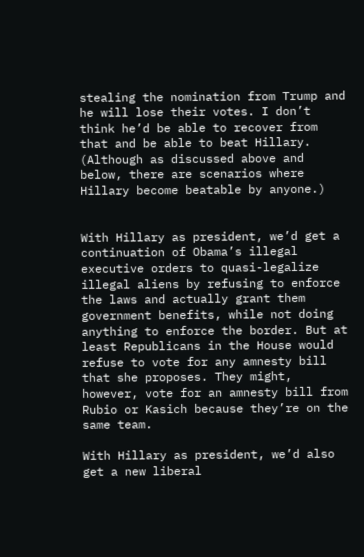stealing the nomination from Trump and he will lose their votes. I don’t think he’d be able to recover from that and be able to beat Hillary. (Although as discussed above and below, there are scenarios where Hillary become beatable by anyone.)


With Hillary as president, we’d get a continuation of Obama’s illegal executive orders to quasi-legalize illegal aliens by refusing to enforce the laws and actually grant them government benefits, while not doing anything to enforce the border. But at least Republicans in the House would refuse to vote for any amnesty bill that she proposes. They might, however, vote for an amnesty bill from Rubio or Kasich because they’re on the same team.

With Hillary as president, we’d also get a new liberal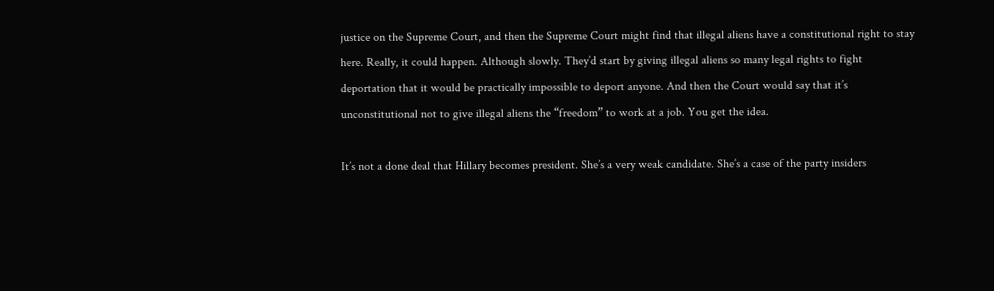justice on the Supreme Court, and then the Supreme Court might find that illegal aliens have a constitutional right to stay here. Really, it could happen. Although slowly. They’d start by giving illegal aliens so many legal rights to fight deportation that it would be practically impossible to deport anyone. And then the Court would say that it’s unconstitutional not to give illegal aliens the “freedom” to work at a job. You get the idea.

It’s not a done deal that Hillary becomes president. She’s a very weak candidate. She’s a case of the party insiders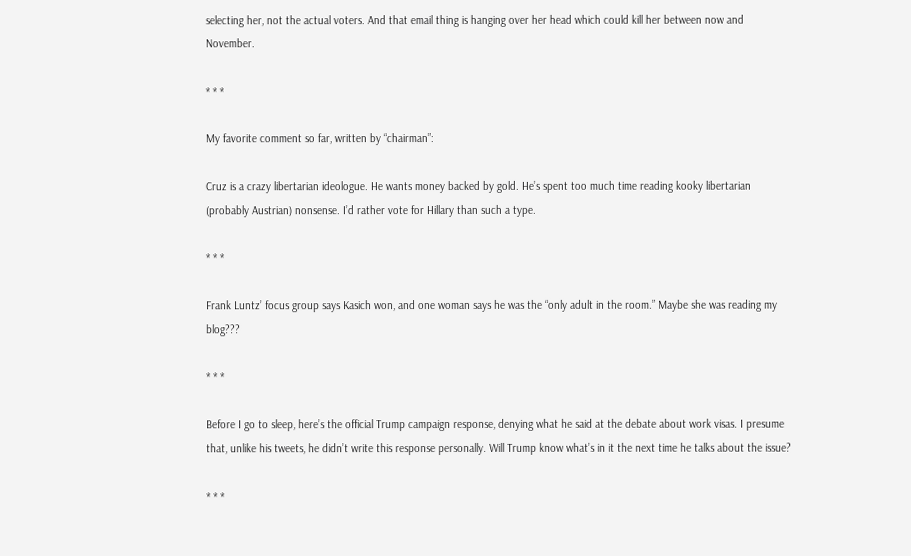selecting her, not the actual voters. And that email thing is hanging over her head which could kill her between now and November.

* * *

My favorite comment so far, written by “chairman”:

Cruz is a crazy libertarian ideologue. He wants money backed by gold. He’s spent too much time reading kooky libertarian (probably Austrian) nonsense. I’d rather vote for Hillary than such a type.

* * *

Frank Luntz’ focus group says Kasich won, and one woman says he was the “only adult in the room.” Maybe she was reading my blog???

* * *

Before I go to sleep, here’s the official Trump campaign response, denying what he said at the debate about work visas. I presume that, unlike his tweets, he didn’t write this response personally. Will Trump know what’s in it the next time he talks about the issue?

* * *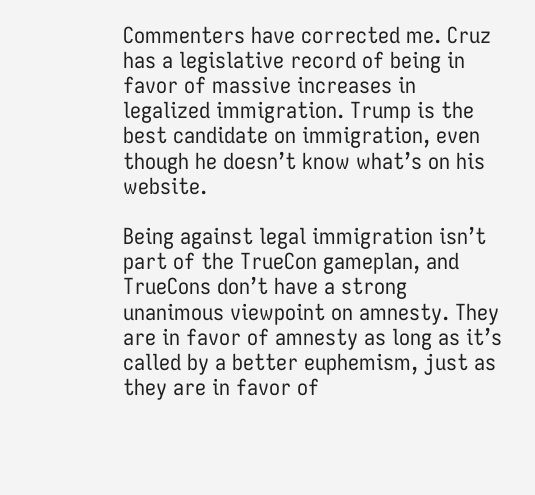Commenters have corrected me. Cruz has a legislative record of being in favor of massive increases in legalized immigration. Trump is the best candidate on immigration, even though he doesn’t know what’s on his website.

Being against legal immigration isn’t part of the TrueCon gameplan, and TrueCons don’t have a strong unanimous viewpoint on amnesty. They are in favor of amnesty as long as it’s called by a better euphemism, just as they are in favor of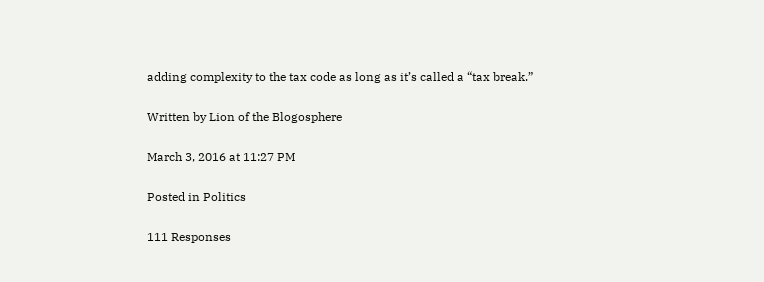adding complexity to the tax code as long as it’s called a “tax break.”

Written by Lion of the Blogosphere

March 3, 2016 at 11:27 PM

Posted in Politics

111 Responses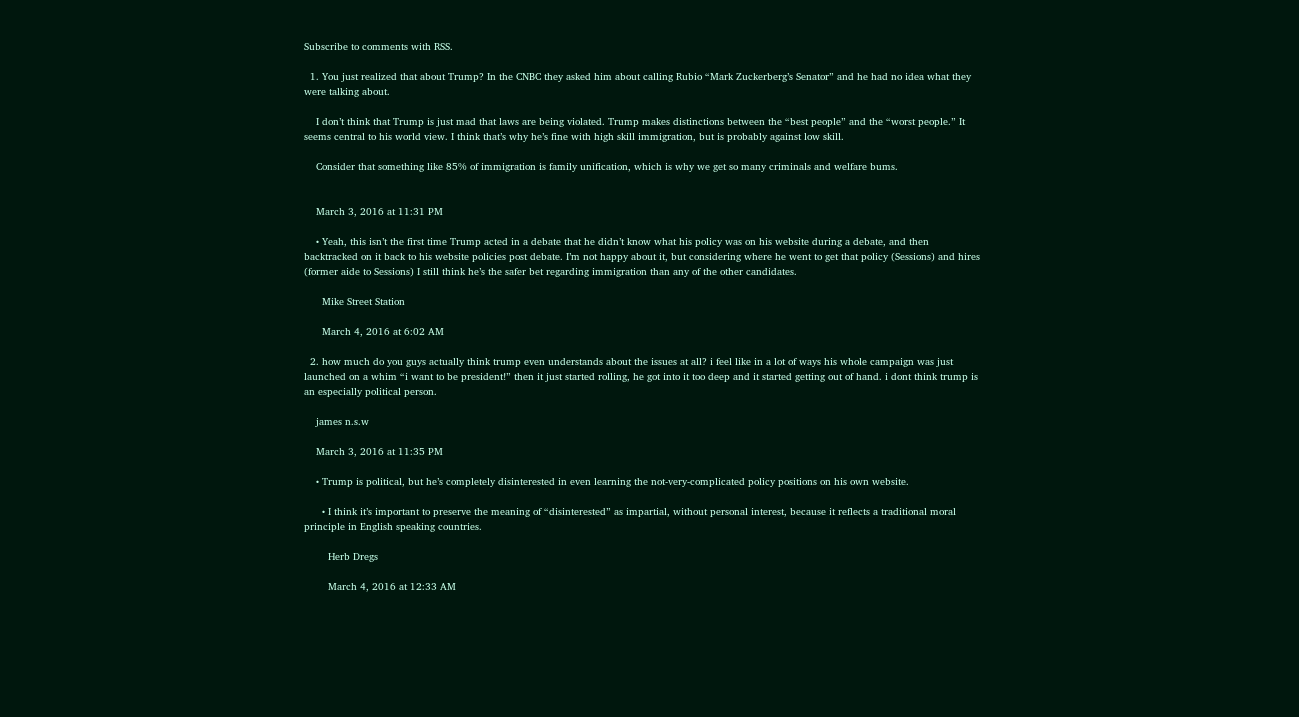Subscribe to comments with RSS.

  1. You just realized that about Trump? In the CNBC they asked him about calling Rubio “Mark Zuckerberg’s Senator” and he had no idea what they were talking about.

    I don’t think that Trump is just mad that laws are being violated. Trump makes distinctions between the “best people” and the “worst people.” It seems central to his world view. I think that’s why he’s fine with high skill immigration, but is probably against low skill.

    Consider that something like 85% of immigration is family unification, which is why we get so many criminals and welfare bums.


    March 3, 2016 at 11:31 PM

    • Yeah, this isn’t the first time Trump acted in a debate that he didn’t know what his policy was on his website during a debate, and then backtracked on it back to his website policies post debate. I’m not happy about it, but considering where he went to get that policy (Sessions) and hires (former aide to Sessions) I still think he’s the safer bet regarding immigration than any of the other candidates.

      Mike Street Station

      March 4, 2016 at 6:02 AM

  2. how much do you guys actually think trump even understands about the issues at all? i feel like in a lot of ways his whole campaign was just launched on a whim “i want to be president!” then it just started rolling, he got into it too deep and it started getting out of hand. i dont think trump is an especially political person.

    james n.s.w

    March 3, 2016 at 11:35 PM

    • Trump is political, but he’s completely disinterested in even learning the not-very-complicated policy positions on his own website.

      • I think it’s important to preserve the meaning of “disinterested” as impartial, without personal interest, because it reflects a traditional moral principle in English speaking countries.

        Herb Dregs

        March 4, 2016 at 12:33 AM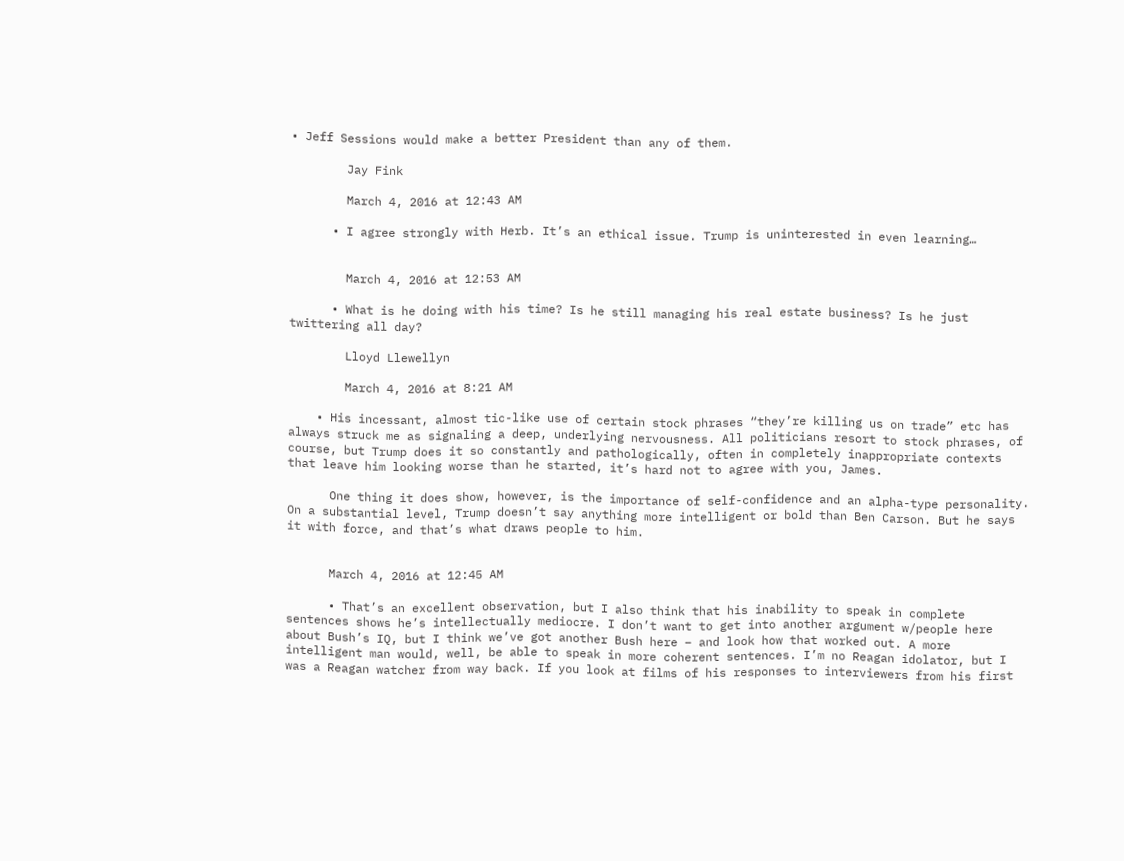• Jeff Sessions would make a better President than any of them.

        Jay Fink

        March 4, 2016 at 12:43 AM

      • I agree strongly with Herb. It’s an ethical issue. Trump is uninterested in even learning…


        March 4, 2016 at 12:53 AM

      • What is he doing with his time? Is he still managing his real estate business? Is he just twittering all day?

        Lloyd Llewellyn

        March 4, 2016 at 8:21 AM

    • His incessant, almost tic-like use of certain stock phrases “they’re killing us on trade” etc has always struck me as signaling a deep, underlying nervousness. All politicians resort to stock phrases, of course, but Trump does it so constantly and pathologically, often in completely inappropriate contexts that leave him looking worse than he started, it’s hard not to agree with you, James.

      One thing it does show, however, is the importance of self-confidence and an alpha-type personality. On a substantial level, Trump doesn’t say anything more intelligent or bold than Ben Carson. But he says it with force, and that’s what draws people to him.


      March 4, 2016 at 12:45 AM

      • That’s an excellent observation, but I also think that his inability to speak in complete sentences shows he’s intellectually mediocre. I don’t want to get into another argument w/people here about Bush’s IQ, but I think we’ve got another Bush here – and look how that worked out. A more intelligent man would, well, be able to speak in more coherent sentences. I’m no Reagan idolator, but I was a Reagan watcher from way back. If you look at films of his responses to interviewers from his first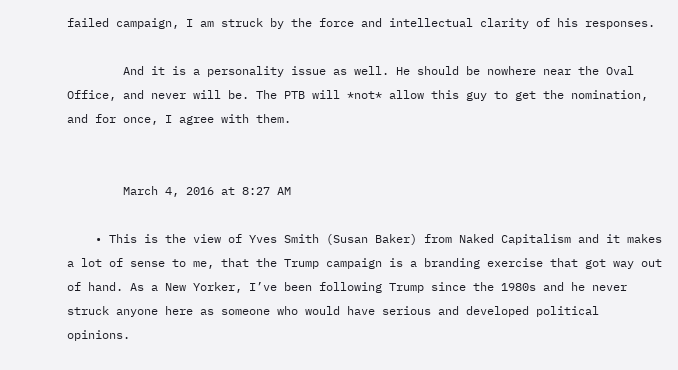failed campaign, I am struck by the force and intellectual clarity of his responses.

        And it is a personality issue as well. He should be nowhere near the Oval Office, and never will be. The PTB will *not* allow this guy to get the nomination, and for once, I agree with them.


        March 4, 2016 at 8:27 AM

    • This is the view of Yves Smith (Susan Baker) from Naked Capitalism and it makes a lot of sense to me, that the Trump campaign is a branding exercise that got way out of hand. As a New Yorker, I’ve been following Trump since the 1980s and he never struck anyone here as someone who would have serious and developed political opinions.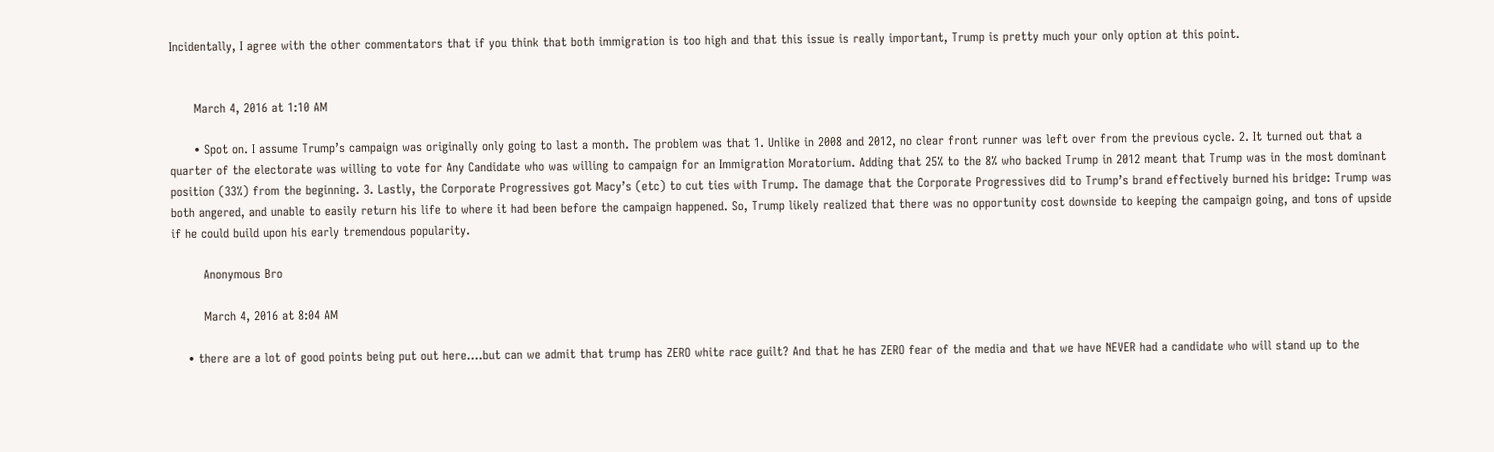Incidentally, I agree with the other commentators that if you think that both immigration is too high and that this issue is really important, Trump is pretty much your only option at this point.


      March 4, 2016 at 1:10 AM

      • Spot on. I assume Trump’s campaign was originally only going to last a month. The problem was that 1. Unlike in 2008 and 2012, no clear front runner was left over from the previous cycle. 2. It turned out that a quarter of the electorate was willing to vote for Any Candidate who was willing to campaign for an Immigration Moratorium. Adding that 25% to the 8% who backed Trump in 2012 meant that Trump was in the most dominant position (33%) from the beginning. 3. Lastly, the Corporate Progressives got Macy’s (etc) to cut ties with Trump. The damage that the Corporate Progressives did to Trump’s brand effectively burned his bridge: Trump was both angered, and unable to easily return his life to where it had been before the campaign happened. So, Trump likely realized that there was no opportunity cost downside to keeping the campaign going, and tons of upside if he could build upon his early tremendous popularity.

        Anonymous Bro

        March 4, 2016 at 8:04 AM

    • there are a lot of good points being put out here….but can we admit that trump has ZERO white race guilt? And that he has ZERO fear of the media and that we have NEVER had a candidate who will stand up to the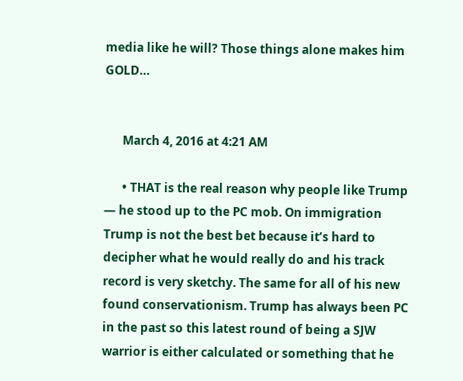media like he will? Those things alone makes him GOLD…


      March 4, 2016 at 4:21 AM

      • THAT is the real reason why people like Trump — he stood up to the PC mob. On immigration Trump is not the best bet because it’s hard to decipher what he would really do and his track record is very sketchy. The same for all of his new found conservationism. Trump has always been PC in the past so this latest round of being a SJW warrior is either calculated or something that he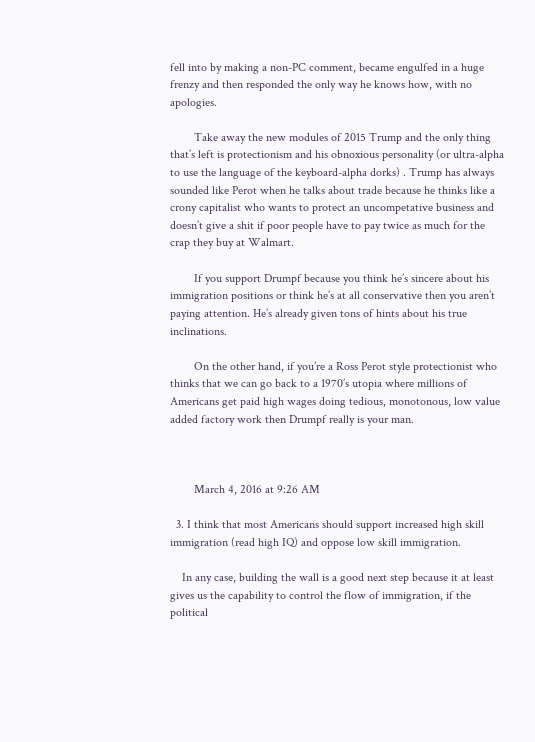fell into by making a non-PC comment, became engulfed in a huge frenzy and then responded the only way he knows how, with no apologies.

        Take away the new modules of 2015 Trump and the only thing that’s left is protectionism and his obnoxious personality (or ultra-alpha to use the language of the keyboard-alpha dorks) . Trump has always sounded like Perot when he talks about trade because he thinks like a crony capitalist who wants to protect an uncompetative business and doesn’t give a shit if poor people have to pay twice as much for the crap they buy at Walmart.

        If you support Drumpf because you think he’s sincere about his immigration positions or think he’s at all conservative then you aren’t paying attention. He’s already given tons of hints about his true inclinations.

        On the other hand, if you’re a Ross Perot style protectionist who thinks that we can go back to a 1970’s utopia where millions of Americans get paid high wages doing tedious, monotonous, low value added factory work then Drumpf really is your man.



        March 4, 2016 at 9:26 AM

  3. I think that most Americans should support increased high skill immigration (read high IQ) and oppose low skill immigration.

    In any case, building the wall is a good next step because it at least gives us the capability to control the flow of immigration, if the political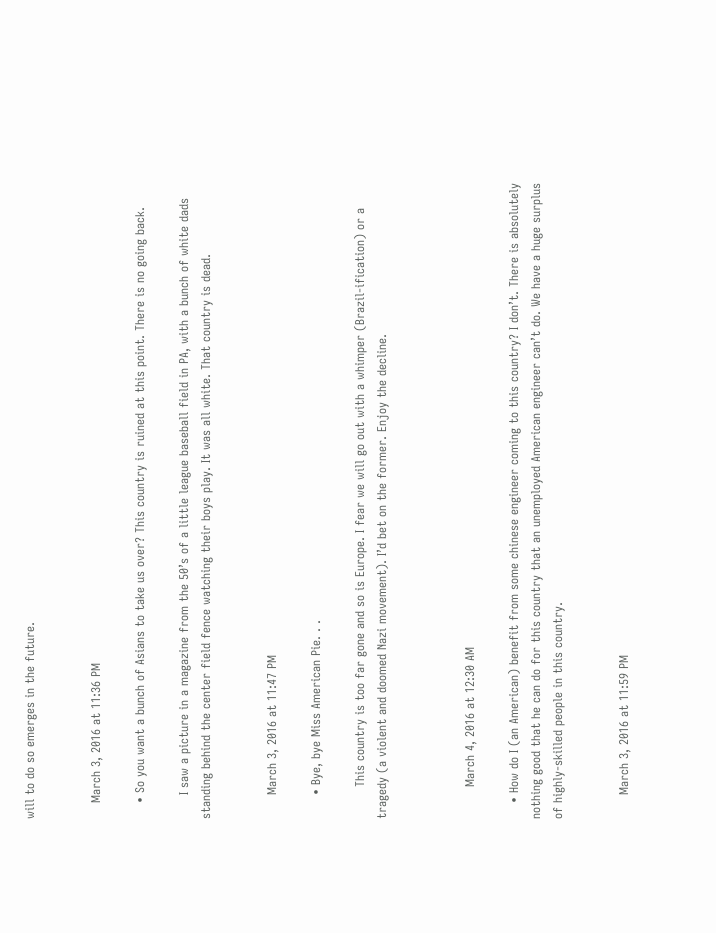will to do so emerges in the future.


    March 3, 2016 at 11:36 PM

    • So you want a bunch of Asians to take us over? This country is ruined at this point. There is no going back.

      I saw a picture in a magazine from the 50’s of a little league baseball field in PA, with a bunch of white dads standing behind the center field fence watching their boys play. It was all white. That country is dead.


      March 3, 2016 at 11:47 PM

      • Bye, bye Miss American Pie. . .

        This country is too far gone and so is Europe. I fear we will go out with a whimper (Brazil-ification) or a tragedy (a violent and doomed Nazi movement). I’d bet on the former. Enjoy the decline.



        March 4, 2016 at 12:30 AM

    • How do I (an American) benefit from some chinese engineer coming to this country? I don’t. There is absolutely nothing good that he can do for this country that an unemployed American engineer can’t do. We have a huge surplus of highly-skilled people in this country.


      March 3, 2016 at 11:59 PM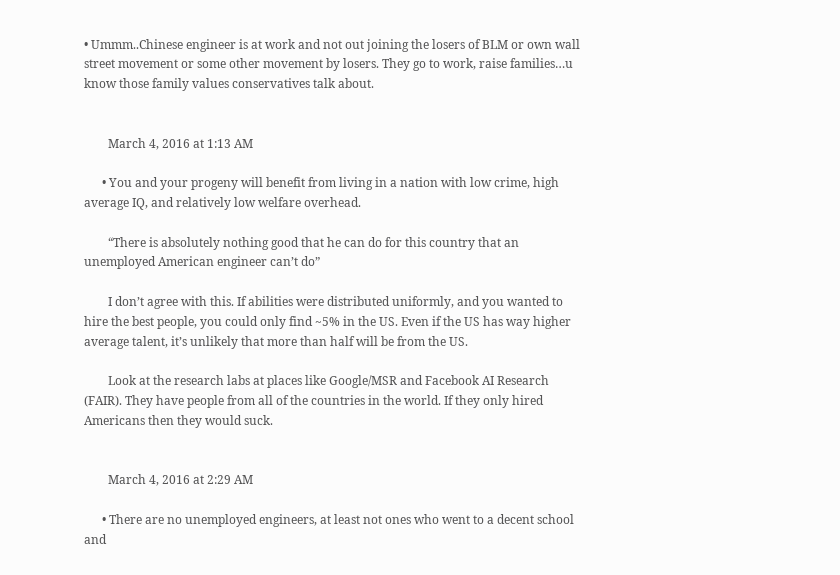• Ummm..Chinese engineer is at work and not out joining the losers of BLM or own wall street movement or some other movement by losers. They go to work, raise families…u know those family values conservatives talk about.


        March 4, 2016 at 1:13 AM

      • You and your progeny will benefit from living in a nation with low crime, high average IQ, and relatively low welfare overhead.

        “There is absolutely nothing good that he can do for this country that an unemployed American engineer can’t do”

        I don’t agree with this. If abilities were distributed uniformly, and you wanted to hire the best people, you could only find ~5% in the US. Even if the US has way higher average talent, it’s unlikely that more than half will be from the US.

        Look at the research labs at places like Google/MSR and Facebook AI Research (FAIR). They have people from all of the countries in the world. If they only hired Americans then they would suck.


        March 4, 2016 at 2:29 AM

      • There are no unemployed engineers, at least not ones who went to a decent school and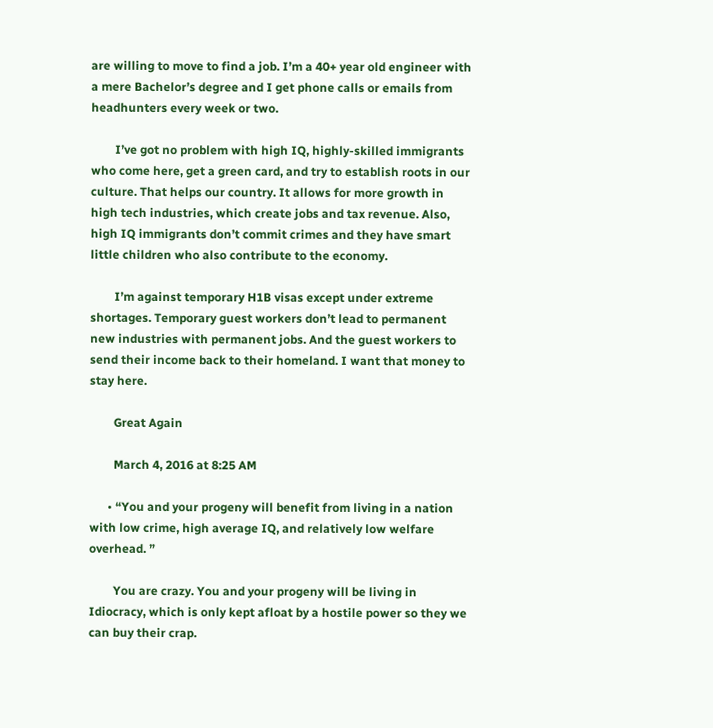are willing to move to find a job. I’m a 40+ year old engineer with a mere Bachelor’s degree and I get phone calls or emails from headhunters every week or two.

        I’ve got no problem with high IQ, highly-skilled immigrants who come here, get a green card, and try to establish roots in our culture. That helps our country. It allows for more growth in high tech industries, which create jobs and tax revenue. Also, high IQ immigrants don’t commit crimes and they have smart little children who also contribute to the economy.

        I’m against temporary H1B visas except under extreme shortages. Temporary guest workers don’t lead to permanent new industries with permanent jobs. And the guest workers to send their income back to their homeland. I want that money to stay here.

        Great Again

        March 4, 2016 at 8:25 AM

      • “You and your progeny will benefit from living in a nation with low crime, high average IQ, and relatively low welfare overhead. ”

        You are crazy. You and your progeny will be living in Idiocracy, which is only kept afloat by a hostile power so they we can buy their crap.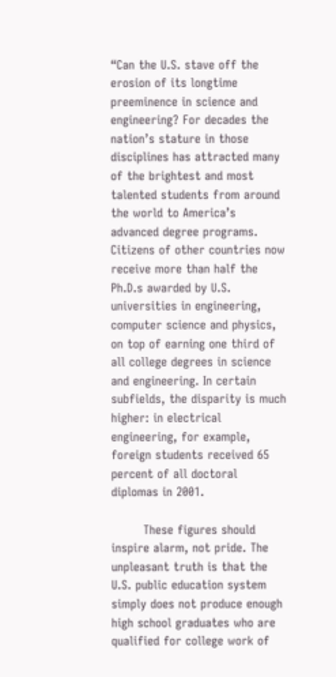“Can the U.S. stave off the erosion of its longtime preeminence in science and engineering? For decades the nation’s stature in those disciplines has attracted many of the brightest and most talented students from around the world to America’s advanced degree programs. Citizens of other countries now receive more than half the Ph.D.s awarded by U.S. universities in engineering, computer science and physics, on top of earning one third of all college degrees in science and engineering. In certain subfields, the disparity is much higher: in electrical engineering, for example, foreign students received 65 percent of all doctoral diplomas in 2001.

        These figures should inspire alarm, not pride. The unpleasant truth is that the U.S. public education system simply does not produce enough high school graduates who are qualified for college work of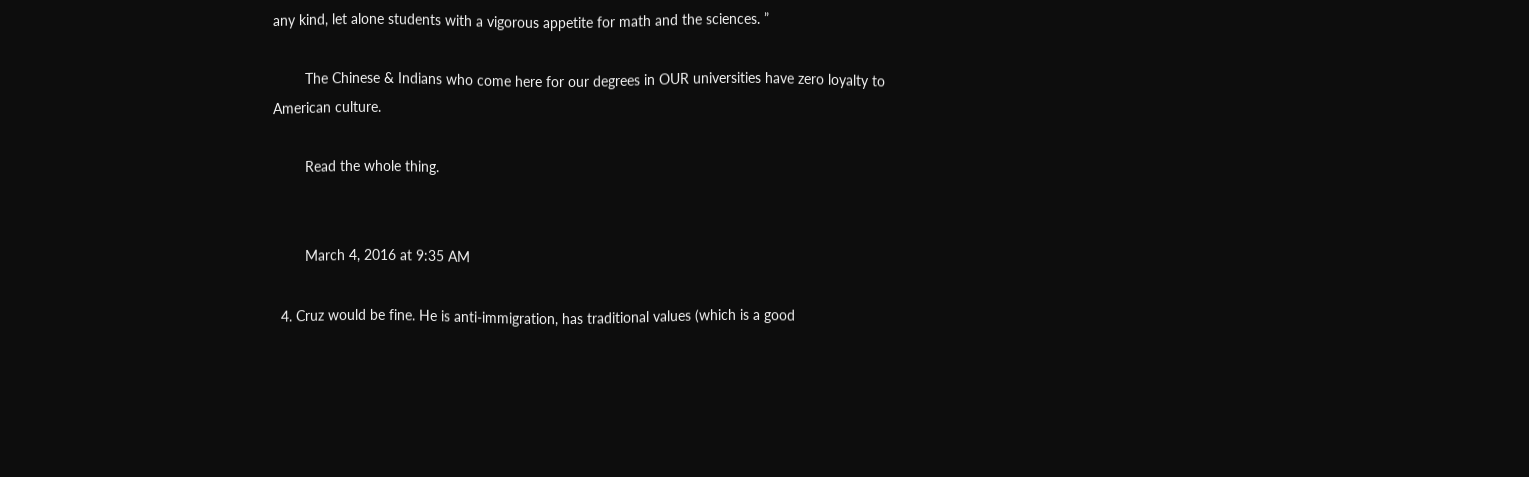any kind, let alone students with a vigorous appetite for math and the sciences. ”

        The Chinese & Indians who come here for our degrees in OUR universities have zero loyalty to American culture.

        Read the whole thing.


        March 4, 2016 at 9:35 AM

  4. Cruz would be fine. He is anti-immigration, has traditional values (which is a good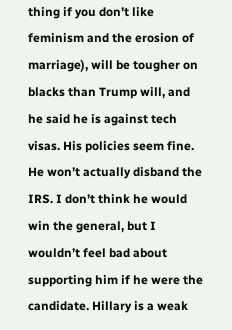thing if you don’t like feminism and the erosion of marriage), will be tougher on blacks than Trump will, and he said he is against tech visas. His policies seem fine. He won’t actually disband the IRS. I don’t think he would win the general, but I wouldn’t feel bad about supporting him if he were the candidate. Hillary is a weak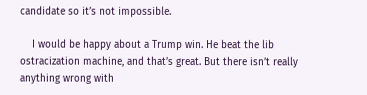candidate so it’s not impossible.

    I would be happy about a Trump win. He beat the lib ostracization machine, and that’s great. But there isn’t really anything wrong with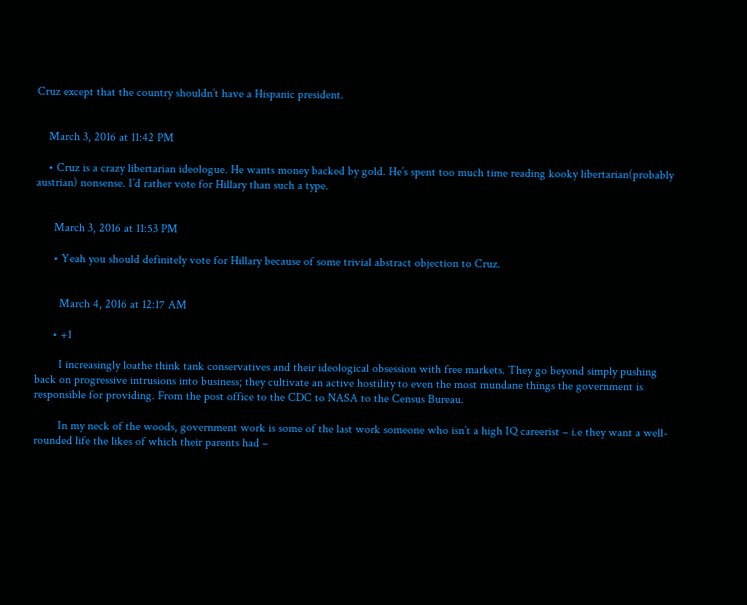Cruz except that the country shouldn’t have a Hispanic president.


    March 3, 2016 at 11:42 PM

    • Cruz is a crazy libertarian ideologue. He wants money backed by gold. He’s spent too much time reading kooky libertarian(probably austrian) nonsense. I’d rather vote for Hillary than such a type.


      March 3, 2016 at 11:53 PM

      • Yeah you should definitely vote for Hillary because of some trivial abstract objection to Cruz.


        March 4, 2016 at 12:17 AM

      • +1

        I increasingly loathe think tank conservatives and their ideological obsession with free markets. They go beyond simply pushing back on progressive intrusions into business; they cultivate an active hostility to even the most mundane things the government is responsible for providing. From the post office to the CDC to NASA to the Census Bureau.

        In my neck of the woods, government work is some of the last work someone who isn’t a high IQ careerist – i.e they want a well-rounded life the likes of which their parents had –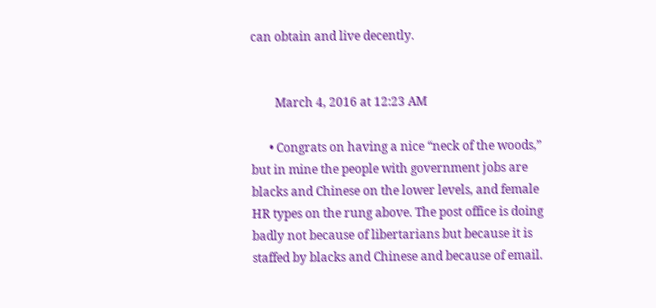can obtain and live decently.


        March 4, 2016 at 12:23 AM

      • Congrats on having a nice “neck of the woods,” but in mine the people with government jobs are blacks and Chinese on the lower levels, and female HR types on the rung above. The post office is doing badly not because of libertarians but because it is staffed by blacks and Chinese and because of email.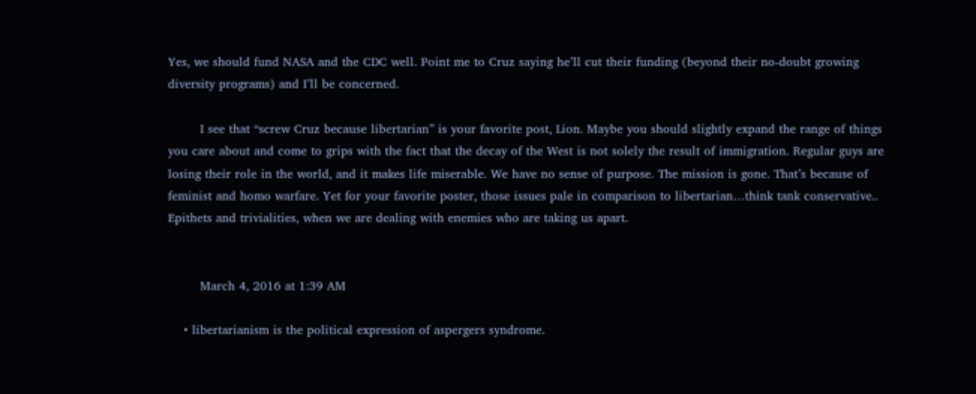Yes, we should fund NASA and the CDC well. Point me to Cruz saying he’ll cut their funding (beyond their no-doubt growing diversity programs) and I’ll be concerned.

        I see that “screw Cruz because libertarian” is your favorite post, Lion. Maybe you should slightly expand the range of things you care about and come to grips with the fact that the decay of the West is not solely the result of immigration. Regular guys are losing their role in the world, and it makes life miserable. We have no sense of purpose. The mission is gone. That’s because of feminist and homo warfare. Yet for your favorite poster, those issues pale in comparison to libertarian…think tank conservative.. Epithets and trivialities, when we are dealing with enemies who are taking us apart.


        March 4, 2016 at 1:39 AM

    • libertarianism is the political expression of aspergers syndrome.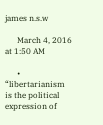james n.s.w

      March 4, 2016 at 1:50 AM

      • “libertarianism is the political expression of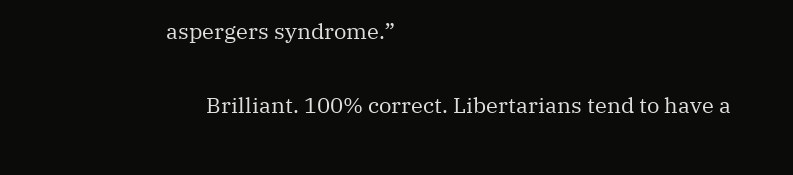aspergers syndrome.”

        Brilliant. 100% correct. Libertarians tend to have a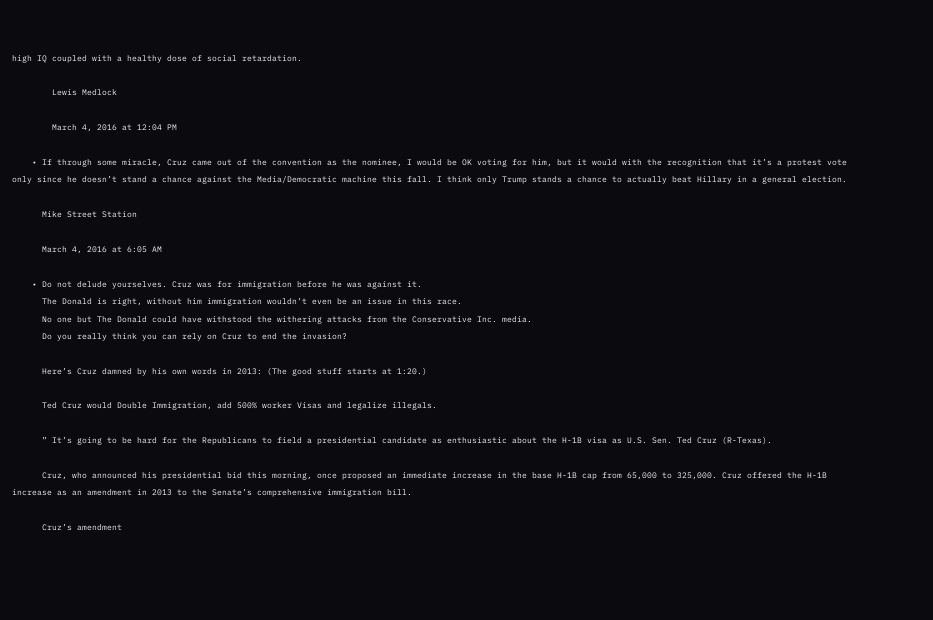high IQ coupled with a healthy dose of social retardation.

        Lewis Medlock

        March 4, 2016 at 12:04 PM

    • If through some miracle, Cruz came out of the convention as the nominee, I would be OK voting for him, but it would with the recognition that it’s a protest vote only since he doesn’t stand a chance against the Media/Democratic machine this fall. I think only Trump stands a chance to actually beat Hillary in a general election.

      Mike Street Station

      March 4, 2016 at 6:05 AM

    • Do not delude yourselves. Cruz was for immigration before he was against it.
      The Donald is right, without him immigration wouldn’t even be an issue in this race.
      No one but The Donald could have withstood the withering attacks from the Conservative Inc. media.
      Do you really think you can rely on Cruz to end the invasion?

      Here’s Cruz damned by his own words in 2013: (The good stuff starts at 1:20.)

      Ted Cruz would Double Immigration, add 500% worker Visas and legalize illegals.

      ” It’s going to be hard for the Republicans to field a presidential candidate as enthusiastic about the H-1B visa as U.S. Sen. Ted Cruz (R-Texas).

      Cruz, who announced his presidential bid this morning, once proposed an immediate increase in the base H-1B cap from 65,000 to 325,000. Cruz offered the H-1B increase as an amendment in 2013 to the Senate’s comprehensive immigration bill.

      Cruz’s amendment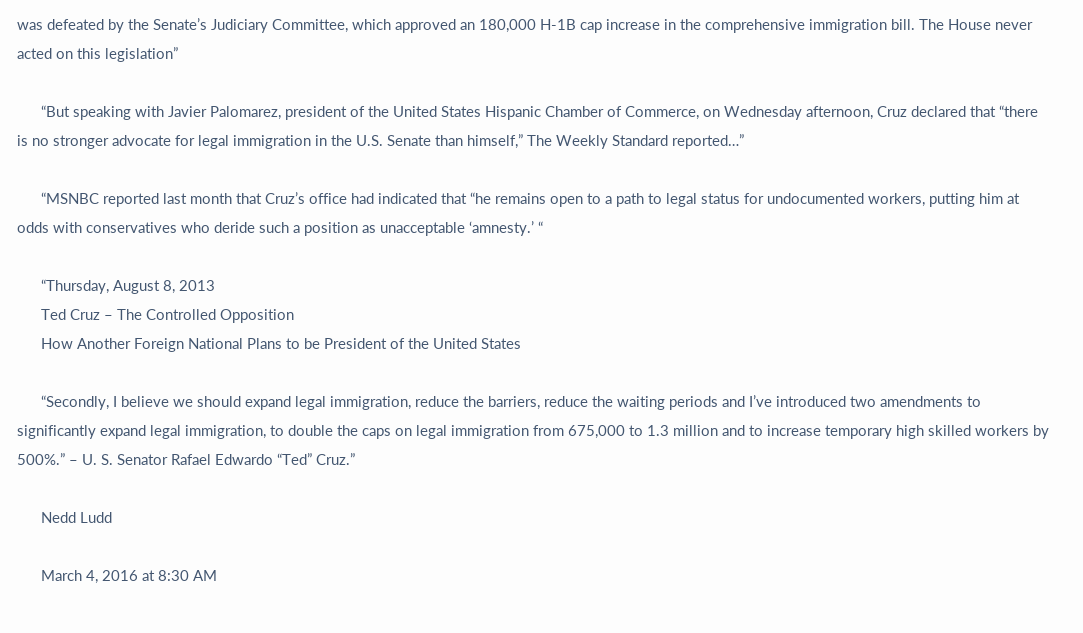was defeated by the Senate’s Judiciary Committee, which approved an 180,000 H-1B cap increase in the comprehensive immigration bill. The House never acted on this legislation”

      “But speaking with Javier Palomarez, president of the United States Hispanic Chamber of Commerce, on Wednesday afternoon, Cruz declared that “there is no stronger advocate for legal immigration in the U.S. Senate than himself,” The Weekly Standard reported…”

      “MSNBC reported last month that Cruz’s office had indicated that “he remains open to a path to legal status for undocumented workers, putting him at odds with conservatives who deride such a position as unacceptable ‘amnesty.’ “

      “Thursday, August 8, 2013
      Ted Cruz – The Controlled Opposition
      How Another Foreign National Plans to be President of the United States

      “Secondly, I believe we should expand legal immigration, reduce the barriers, reduce the waiting periods and I’ve introduced two amendments to significantly expand legal immigration, to double the caps on legal immigration from 675,000 to 1.3 million and to increase temporary high skilled workers by 500%.” – U. S. Senator Rafael Edwardo “Ted” Cruz.”

      Nedd Ludd

      March 4, 2016 at 8:30 AM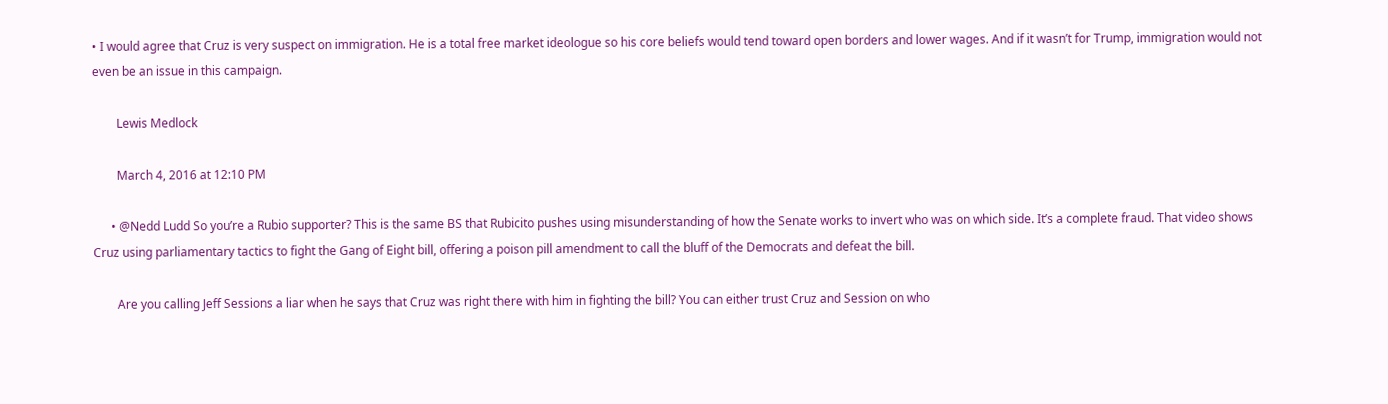• I would agree that Cruz is very suspect on immigration. He is a total free market ideologue so his core beliefs would tend toward open borders and lower wages. And if it wasn’t for Trump, immigration would not even be an issue in this campaign.

        Lewis Medlock

        March 4, 2016 at 12:10 PM

      • @Nedd Ludd So you’re a Rubio supporter? This is the same BS that Rubicito pushes using misunderstanding of how the Senate works to invert who was on which side. It’s a complete fraud. That video shows Cruz using parliamentary tactics to fight the Gang of Eight bill, offering a poison pill amendment to call the bluff of the Democrats and defeat the bill.

        Are you calling Jeff Sessions a liar when he says that Cruz was right there with him in fighting the bill? You can either trust Cruz and Session on who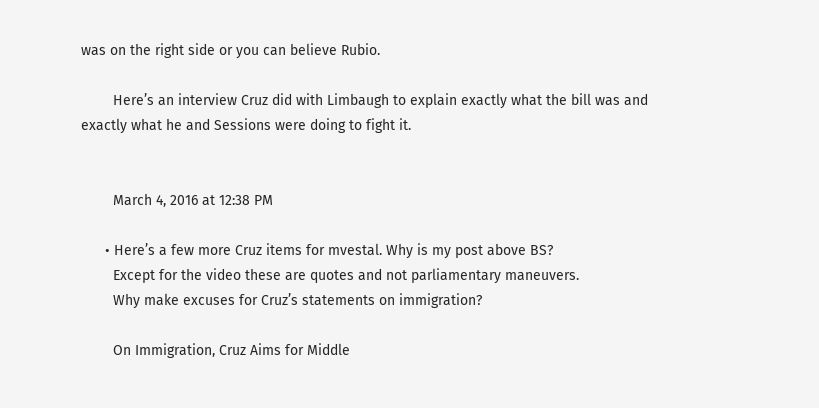was on the right side or you can believe Rubio.

        Here’s an interview Cruz did with Limbaugh to explain exactly what the bill was and exactly what he and Sessions were doing to fight it.


        March 4, 2016 at 12:38 PM

      • Here’s a few more Cruz items for mvestal. Why is my post above BS?
        Except for the video these are quotes and not parliamentary maneuvers.
        Why make excuses for Cruz’s statements on immigration?

        On Immigration, Cruz Aims for Middle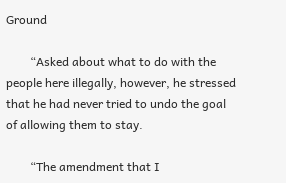Ground

        “Asked about what to do with the people here illegally, however, he stressed that he had never tried to undo the goal of allowing them to stay.

        “The amendment that I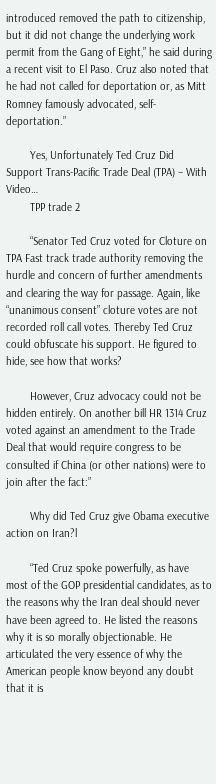introduced removed the path to citizenship, but it did not change the underlying work permit from the Gang of Eight,” he said during a recent visit to El Paso. Cruz also noted that he had not called for deportation or, as Mitt Romney famously advocated, self-deportation.”

        Yes, Unfortunately Ted Cruz Did Support Trans-Pacific Trade Deal (TPA) – With Video…
        TPP trade 2

        “Senator Ted Cruz voted for Cloture on TPA Fast track trade authority removing the hurdle and concern of further amendments and clearing the way for passage. Again, like “unanimous consent” cloture votes are not recorded roll call votes. Thereby Ted Cruz could obfuscate his support. He figured to hide, see how that works?

        However, Cruz advocacy could not be hidden entirely. On another bill HR 1314 Cruz voted against an amendment to the Trade Deal that would require congress to be consulted if China (or other nations) were to join after the fact:”

        Why did Ted Cruz give Obama executive action on Iran?l

        “Ted Cruz spoke powerfully, as have most of the GOP presidential candidates, as to the reasons why the Iran deal should never have been agreed to. He listed the reasons why it is so morally objectionable. He articulated the very essence of why the American people know beyond any doubt that it is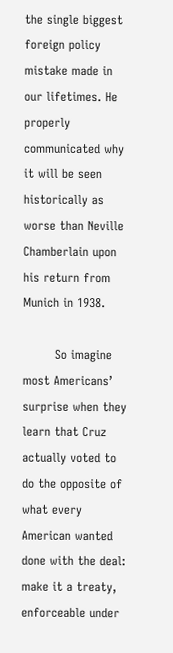the single biggest foreign policy mistake made in our lifetimes. He properly communicated why it will be seen historically as worse than Neville Chamberlain upon his return from Munich in 1938.

        So imagine most Americans’ surprise when they learn that Cruz actually voted to do the opposite of what every American wanted done with the deal: make it a treaty, enforceable under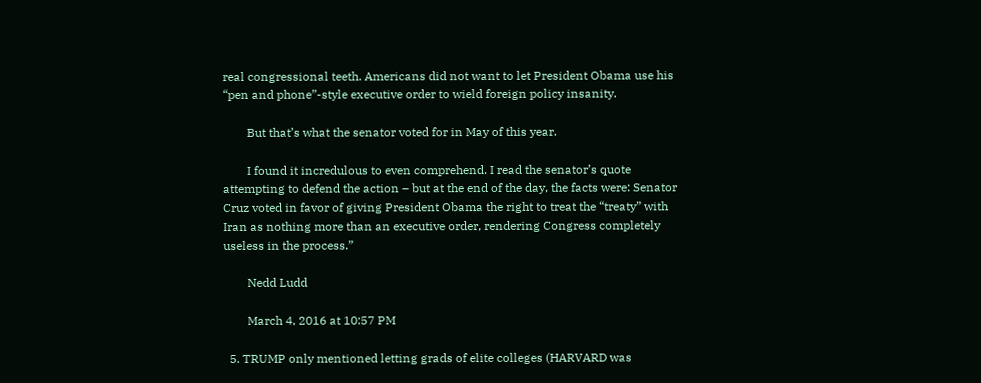real congressional teeth. Americans did not want to let President Obama use his “pen and phone”-style executive order to wield foreign policy insanity.

        But that’s what the senator voted for in May of this year.

        I found it incredulous to even comprehend. I read the senator’s quote attempting to defend the action – but at the end of the day, the facts were: Senator Cruz voted in favor of giving President Obama the right to treat the “treaty” with Iran as nothing more than an executive order, rendering Congress completely useless in the process.”

        Nedd Ludd

        March 4, 2016 at 10:57 PM

  5. TRUMP only mentioned letting grads of elite colleges (HARVARD was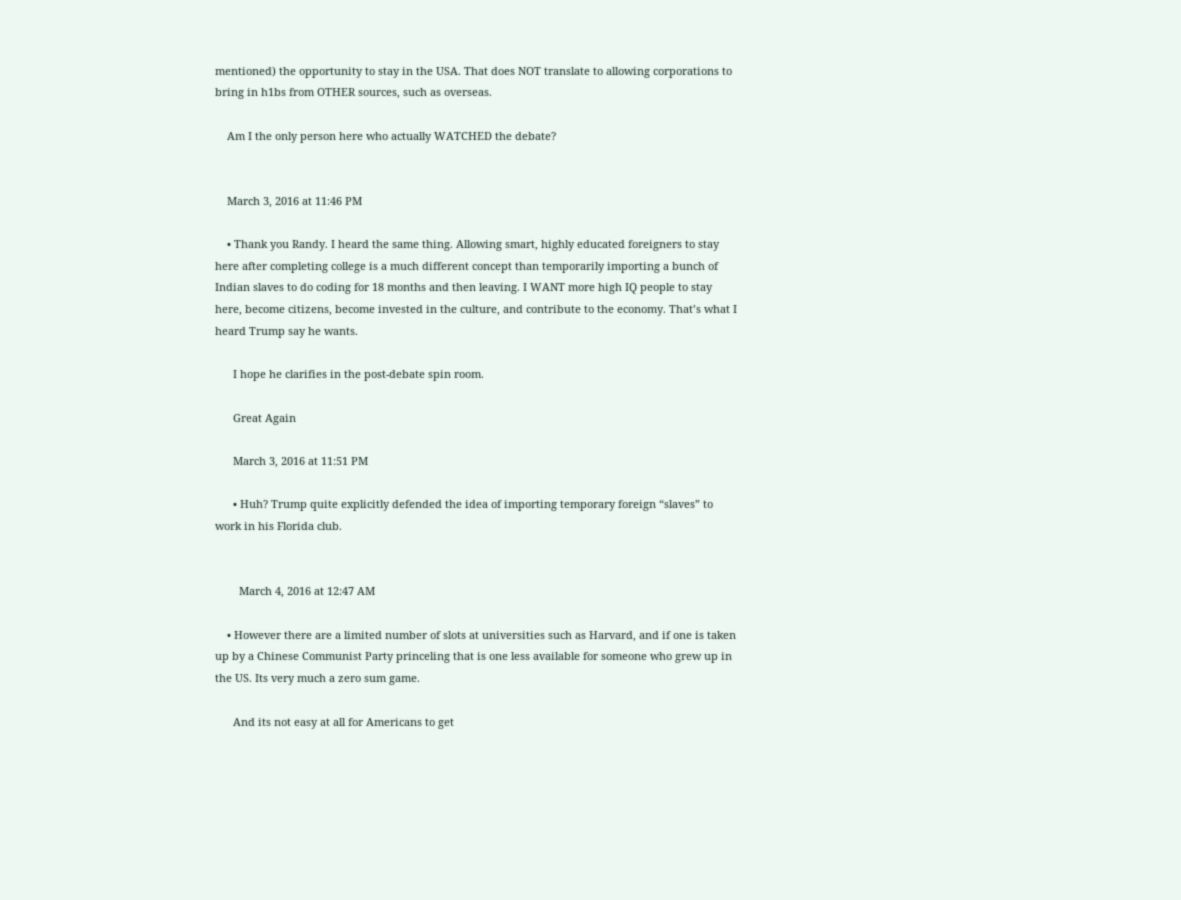mentioned) the opportunity to stay in the USA. That does NOT translate to allowing corporations to bring in h1bs from OTHER sources, such as overseas.

    Am I the only person here who actually WATCHED the debate?


    March 3, 2016 at 11:46 PM

    • Thank you Randy. I heard the same thing. Allowing smart, highly educated foreigners to stay here after completing college is a much different concept than temporarily importing a bunch of Indian slaves to do coding for 18 months and then leaving. I WANT more high IQ people to stay here, become citizens, become invested in the culture, and contribute to the economy. That’s what I heard Trump say he wants.

      I hope he clarifies in the post-debate spin room.

      Great Again

      March 3, 2016 at 11:51 PM

      • Huh? Trump quite explicitly defended the idea of importing temporary foreign “slaves” to work in his Florida club.


        March 4, 2016 at 12:47 AM

    • However there are a limited number of slots at universities such as Harvard, and if one is taken up by a Chinese Communist Party princeling that is one less available for someone who grew up in the US. Its very much a zero sum game.

      And its not easy at all for Americans to get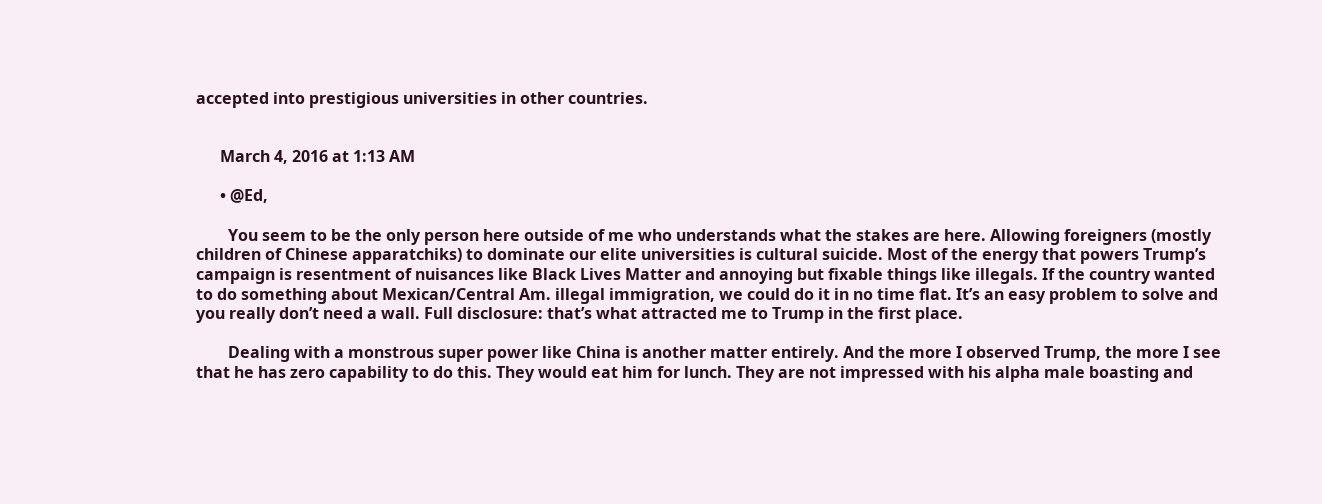accepted into prestigious universities in other countries.


      March 4, 2016 at 1:13 AM

      • @Ed,

        You seem to be the only person here outside of me who understands what the stakes are here. Allowing foreigners (mostly children of Chinese apparatchiks) to dominate our elite universities is cultural suicide. Most of the energy that powers Trump’s campaign is resentment of nuisances like Black Lives Matter and annoying but fixable things like illegals. If the country wanted to do something about Mexican/Central Am. illegal immigration, we could do it in no time flat. It’s an easy problem to solve and you really don’t need a wall. Full disclosure: that’s what attracted me to Trump in the first place.

        Dealing with a monstrous super power like China is another matter entirely. And the more I observed Trump, the more I see that he has zero capability to do this. They would eat him for lunch. They are not impressed with his alpha male boasting and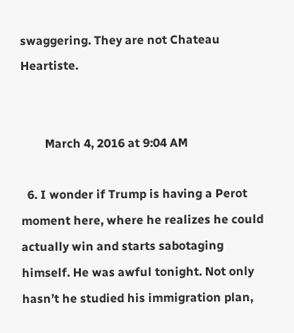swaggering. They are not Chateau Heartiste.


        March 4, 2016 at 9:04 AM

  6. I wonder if Trump is having a Perot moment here, where he realizes he could actually win and starts sabotaging himself. He was awful tonight. Not only hasn’t he studied his immigration plan,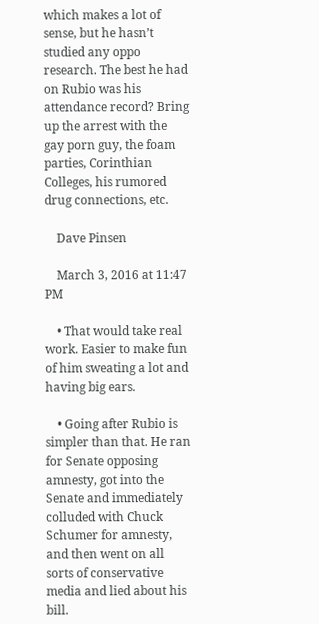which makes a lot of sense, but he hasn’t studied any oppo research. The best he had on Rubio was his attendance record? Bring up the arrest with the gay porn guy, the foam parties, Corinthian Colleges, his rumored drug connections, etc.

    Dave Pinsen

    March 3, 2016 at 11:47 PM

    • That would take real work. Easier to make fun of him sweating a lot and having big ears.

    • Going after Rubio is simpler than that. He ran for Senate opposing amnesty, got into the Senate and immediately colluded with Chuck Schumer for amnesty, and then went on all sorts of conservative media and lied about his bill.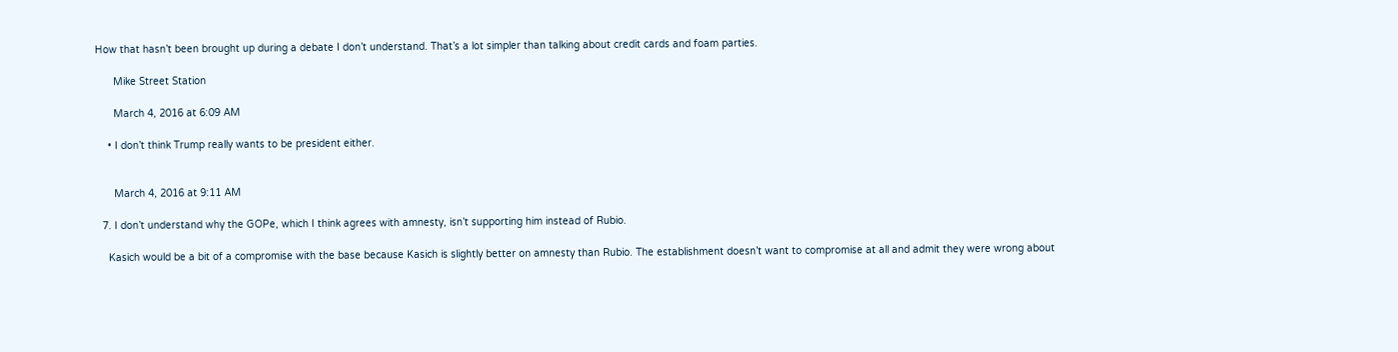How that hasn’t been brought up during a debate I don’t understand. That’s a lot simpler than talking about credit cards and foam parties.

      Mike Street Station

      March 4, 2016 at 6:09 AM

    • I don’t think Trump really wants to be president either.


      March 4, 2016 at 9:11 AM

  7. I don’t understand why the GOPe, which I think agrees with amnesty, isn’t supporting him instead of Rubio.

    Kasich would be a bit of a compromise with the base because Kasich is slightly better on amnesty than Rubio. The establishment doesn’t want to compromise at all and admit they were wrong about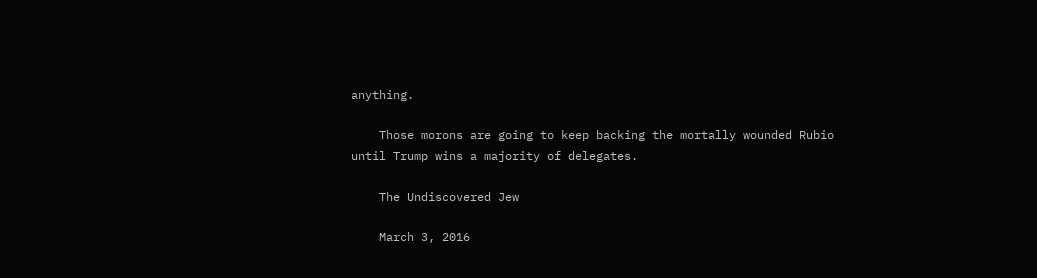anything.

    Those morons are going to keep backing the mortally wounded Rubio until Trump wins a majority of delegates.

    The Undiscovered Jew

    March 3, 2016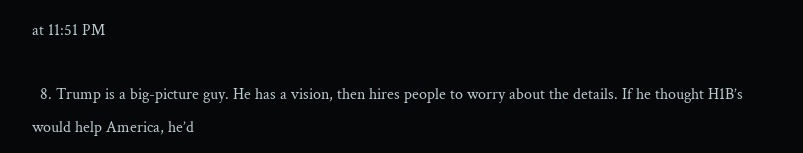at 11:51 PM

  8. Trump is a big-picture guy. He has a vision, then hires people to worry about the details. If he thought H1B’s would help America, he’d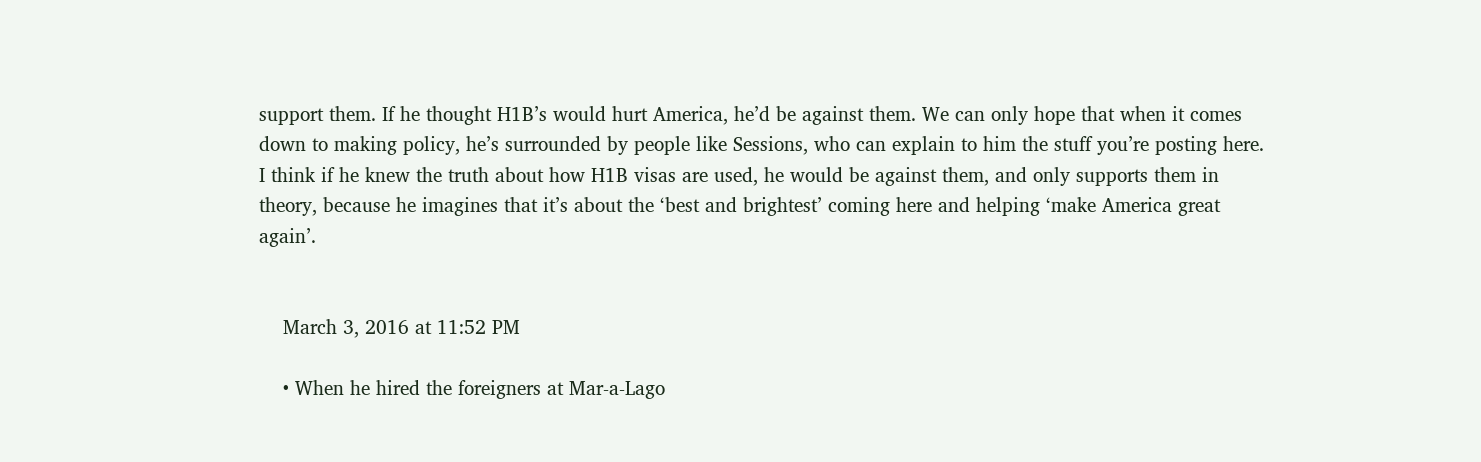support them. If he thought H1B’s would hurt America, he’d be against them. We can only hope that when it comes down to making policy, he’s surrounded by people like Sessions, who can explain to him the stuff you’re posting here. I think if he knew the truth about how H1B visas are used, he would be against them, and only supports them in theory, because he imagines that it’s about the ‘best and brightest’ coming here and helping ‘make America great again’.


    March 3, 2016 at 11:52 PM

    • When he hired the foreigners at Mar-a-Lago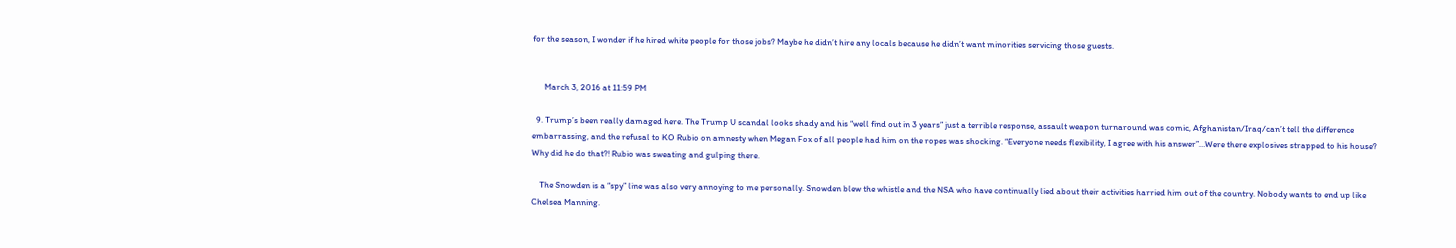for the season, I wonder if he hired white people for those jobs? Maybe he didn’t hire any locals because he didn’t want minorities servicing those guests.


      March 3, 2016 at 11:59 PM

  9. Trump’s been really damaged here. The Trump U scandal looks shady and his “well find out in 3 years” just a terrible response, assault weapon turnaround was comic, Afghanistan/Iraq/can’t tell the difference embarrassing, and the refusal to KO Rubio on amnesty when Megan Fox of all people had him on the ropes was shocking. “Everyone needs flexibility, I agree with his answer”…Were there explosives strapped to his house? Why did he do that?! Rubio was sweating and gulping there.

    The Snowden is a “spy” line was also very annoying to me personally. Snowden blew the whistle and the NSA who have continually lied about their activities harried him out of the country. Nobody wants to end up like Chelsea Manning.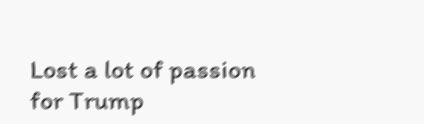Lost a lot of passion for Trump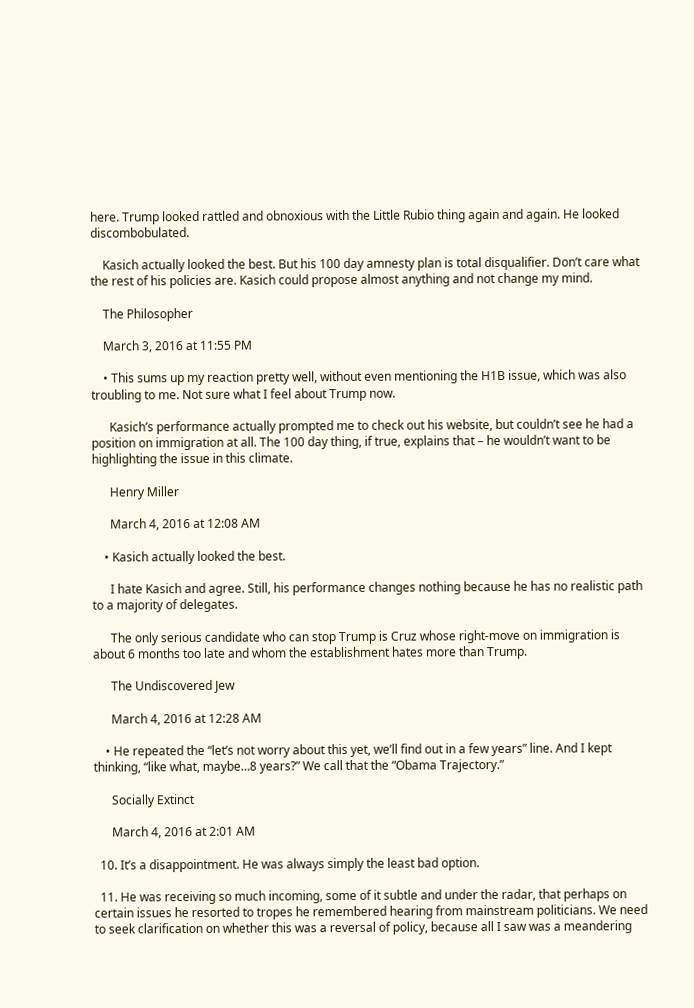here. Trump looked rattled and obnoxious with the Little Rubio thing again and again. He looked discombobulated.

    Kasich actually looked the best. But his 100 day amnesty plan is total disqualifier. Don’t care what the rest of his policies are. Kasich could propose almost anything and not change my mind.

    The Philosopher

    March 3, 2016 at 11:55 PM

    • This sums up my reaction pretty well, without even mentioning the H1B issue, which was also troubling to me. Not sure what I feel about Trump now.

      Kasich’s performance actually prompted me to check out his website, but couldn’t see he had a position on immigration at all. The 100 day thing, if true, explains that – he wouldn’t want to be highlighting the issue in this climate.

      Henry Miller

      March 4, 2016 at 12:08 AM

    • Kasich actually looked the best.

      I hate Kasich and agree. Still, his performance changes nothing because he has no realistic path to a majority of delegates.

      The only serious candidate who can stop Trump is Cruz whose right-move on immigration is about 6 months too late and whom the establishment hates more than Trump.

      The Undiscovered Jew

      March 4, 2016 at 12:28 AM

    • He repeated the “let’s not worry about this yet, we’ll find out in a few years” line. And I kept thinking, “like what, maybe…8 years?” We call that the “Obama Trajectory.”

      Socially Extinct

      March 4, 2016 at 2:01 AM

  10. It’s a disappointment. He was always simply the least bad option.

  11. He was receiving so much incoming, some of it subtle and under the radar, that perhaps on certain issues he resorted to tropes he remembered hearing from mainstream politicians. We need to seek clarification on whether this was a reversal of policy, because all I saw was a meandering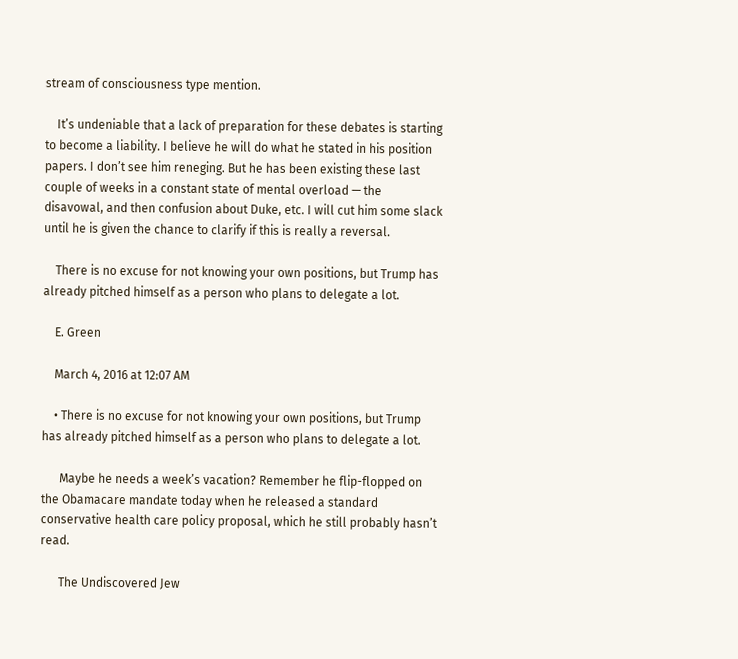stream of consciousness type mention.

    It’s undeniable that a lack of preparation for these debates is starting to become a liability. I believe he will do what he stated in his position papers. I don’t see him reneging. But he has been existing these last couple of weeks in a constant state of mental overload — the disavowal, and then confusion about Duke, etc. I will cut him some slack until he is given the chance to clarify if this is really a reversal.

    There is no excuse for not knowing your own positions, but Trump has already pitched himself as a person who plans to delegate a lot.

    E. Green

    March 4, 2016 at 12:07 AM

    • There is no excuse for not knowing your own positions, but Trump has already pitched himself as a person who plans to delegate a lot.

      Maybe he needs a week’s vacation? Remember he flip-flopped on the Obamacare mandate today when he released a standard conservative health care policy proposal, which he still probably hasn’t read.

      The Undiscovered Jew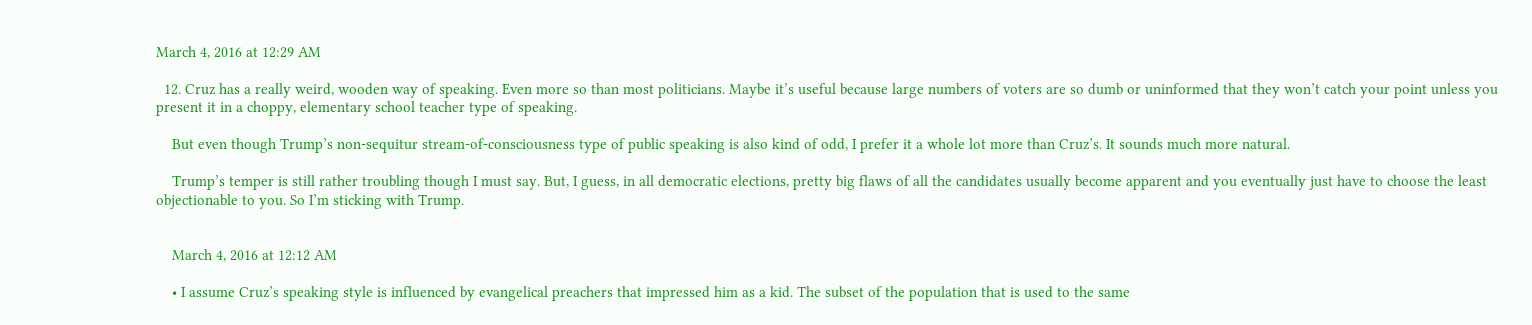March 4, 2016 at 12:29 AM

  12. Cruz has a really weird, wooden way of speaking. Even more so than most politicians. Maybe it’s useful because large numbers of voters are so dumb or uninformed that they won’t catch your point unless you present it in a choppy, elementary school teacher type of speaking.

    But even though Trump’s non-sequitur stream-of-consciousness type of public speaking is also kind of odd, I prefer it a whole lot more than Cruz’s. It sounds much more natural.

    Trump’s temper is still rather troubling though I must say. But, I guess, in all democratic elections, pretty big flaws of all the candidates usually become apparent and you eventually just have to choose the least objectionable to you. So I’m sticking with Trump.


    March 4, 2016 at 12:12 AM

    • I assume Cruz’s speaking style is influenced by evangelical preachers that impressed him as a kid. The subset of the population that is used to the same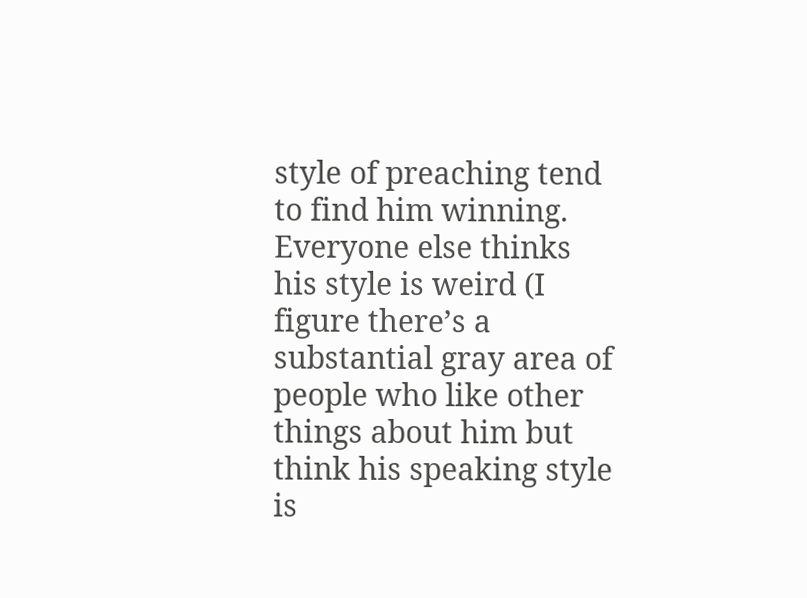style of preaching tend to find him winning. Everyone else thinks his style is weird (I figure there’s a substantial gray area of people who like other things about him but think his speaking style is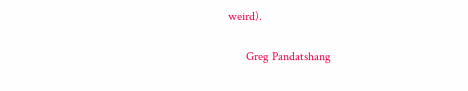weird).

      Greg Pandatshang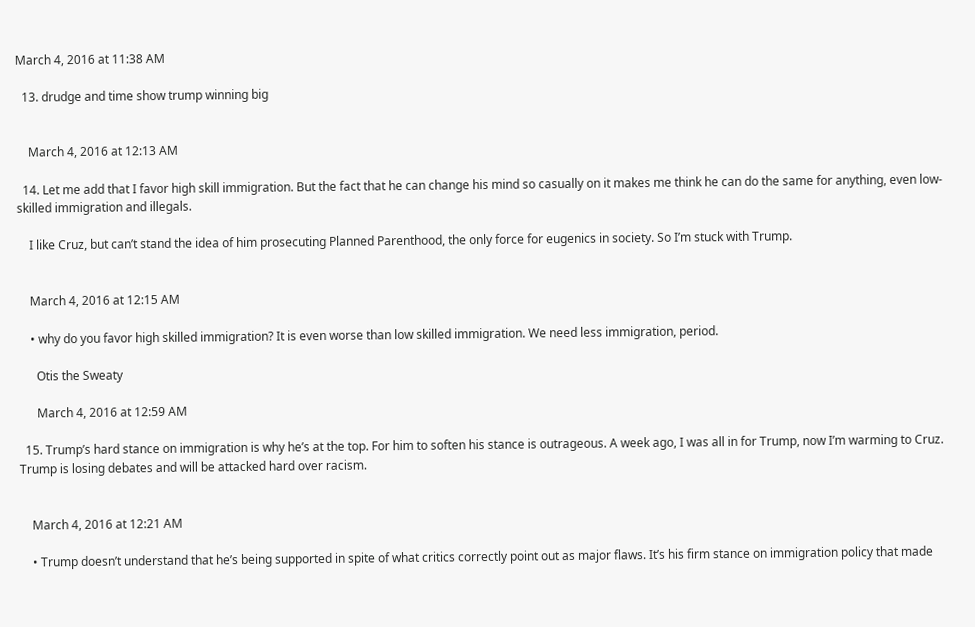March 4, 2016 at 11:38 AM

  13. drudge and time show trump winning big


    March 4, 2016 at 12:13 AM

  14. Let me add that I favor high skill immigration. But the fact that he can change his mind so casually on it makes me think he can do the same for anything, even low-skilled immigration and illegals.

    I like Cruz, but can’t stand the idea of him prosecuting Planned Parenthood, the only force for eugenics in society. So I’m stuck with Trump.


    March 4, 2016 at 12:15 AM

    • why do you favor high skilled immigration? It is even worse than low skilled immigration. We need less immigration, period.

      Otis the Sweaty

      March 4, 2016 at 12:59 AM

  15. Trump’s hard stance on immigration is why he’s at the top. For him to soften his stance is outrageous. A week ago, I was all in for Trump, now I’m warming to Cruz. Trump is losing debates and will be attacked hard over racism.


    March 4, 2016 at 12:21 AM

    • Trump doesn’t understand that he’s being supported in spite of what critics correctly point out as major flaws. It’s his firm stance on immigration policy that made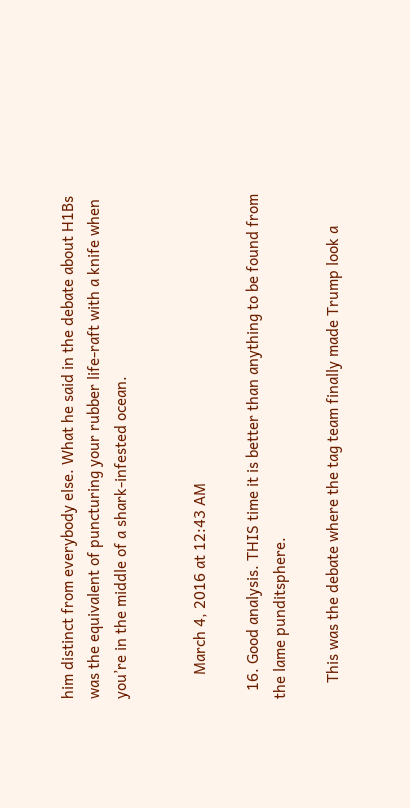him distinct from everybody else. What he said in the debate about H1Bs was the equivalent of puncturing your rubber life-raft with a knife when you’re in the middle of a shark-infested ocean.


      March 4, 2016 at 12:43 AM

  16. Good analysis. THIS time it is better than anything to be found from the lame punditsphere.

    This was the debate where the tag team finally made Trump look a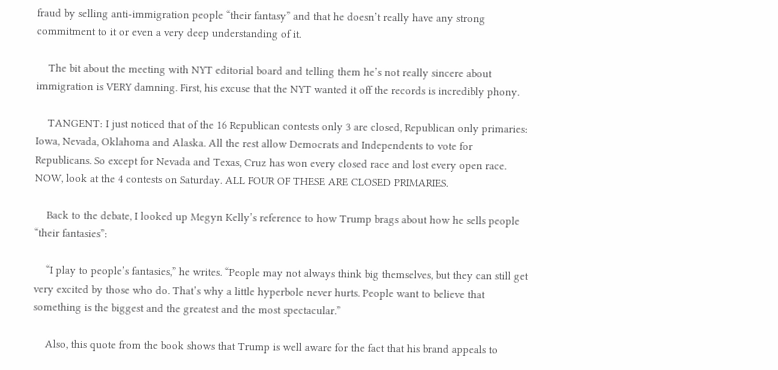fraud by selling anti-immigration people “their fantasy” and that he doesn’t really have any strong commitment to it or even a very deep understanding of it.

    The bit about the meeting with NYT editorial board and telling them he’s not really sincere about immigration is VERY damning. First, his excuse that the NYT wanted it off the records is incredibly phony.

    TANGENT: I just noticed that of the 16 Republican contests only 3 are closed, Republican only primaries: Iowa, Nevada, Oklahoma and Alaska. All the rest allow Democrats and Independents to vote for Republicans. So except for Nevada and Texas, Cruz has won every closed race and lost every open race. NOW, look at the 4 contests on Saturday. ALL FOUR OF THESE ARE CLOSED PRIMARIES.

    Back to the debate, I looked up Megyn Kelly’s reference to how Trump brags about how he sells people “their fantasies”:

    “I play to people’s fantasies,” he writes. “People may not always think big themselves, but they can still get very excited by those who do. That’s why a little hyperbole never hurts. People want to believe that something is the biggest and the greatest and the most spectacular.”

    Also, this quote from the book shows that Trump is well aware for the fact that his brand appeals to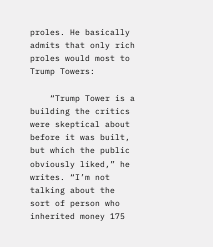proles. He basically admits that only rich proles would most to Trump Towers:

    “Trump Tower is a building the critics were skeptical about before it was built, but which the public obviously liked,” he writes. “I’m not talking about the sort of person who inherited money 175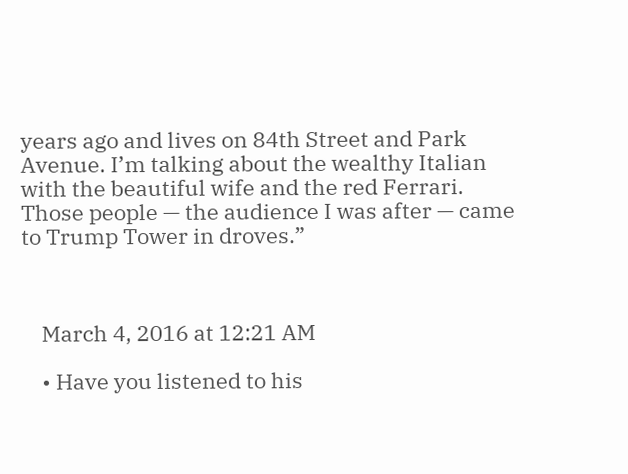years ago and lives on 84th Street and Park Avenue. I’m talking about the wealthy Italian with the beautiful wife and the red Ferrari. Those people — the audience I was after — came to Trump Tower in droves.”



    March 4, 2016 at 12:21 AM

    • Have you listened to his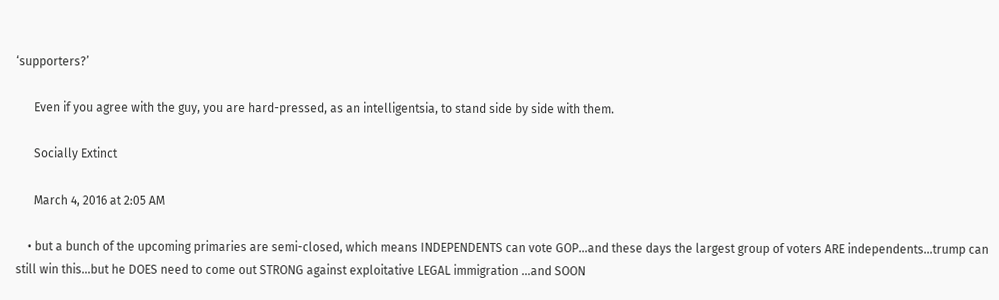‘supporters?’

      Even if you agree with the guy, you are hard-pressed, as an intelligentsia, to stand side by side with them.

      Socially Extinct

      March 4, 2016 at 2:05 AM

    • but a bunch of the upcoming primaries are semi-closed, which means INDEPENDENTS can vote GOP…and these days the largest group of voters ARE independents…trump can still win this…but he DOES need to come out STRONG against exploitative LEGAL immigration …and SOON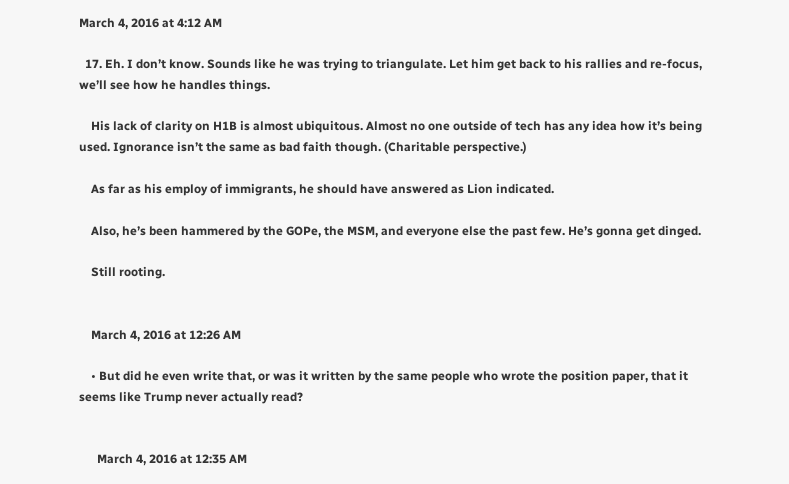March 4, 2016 at 4:12 AM

  17. Eh. I don’t know. Sounds like he was trying to triangulate. Let him get back to his rallies and re-focus, we’ll see how he handles things.

    His lack of clarity on H1B is almost ubiquitous. Almost no one outside of tech has any idea how it’s being used. Ignorance isn’t the same as bad faith though. (Charitable perspective.)

    As far as his employ of immigrants, he should have answered as Lion indicated.

    Also, he’s been hammered by the GOPe, the MSM, and everyone else the past few. He’s gonna get dinged.

    Still rooting.


    March 4, 2016 at 12:26 AM

    • But did he even write that, or was it written by the same people who wrote the position paper, that it seems like Trump never actually read?


      March 4, 2016 at 12:35 AM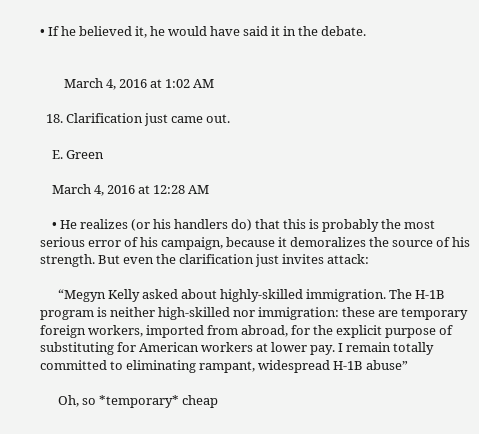• If he believed it, he would have said it in the debate.


        March 4, 2016 at 1:02 AM

  18. Clarification just came out.

    E. Green

    March 4, 2016 at 12:28 AM

    • He realizes (or his handlers do) that this is probably the most serious error of his campaign, because it demoralizes the source of his strength. But even the clarification just invites attack:

      “Megyn Kelly asked about highly-skilled immigration. The H-1B program is neither high-skilled nor immigration: these are temporary foreign workers, imported from abroad, for the explicit purpose of substituting for American workers at lower pay. I remain totally committed to eliminating rampant, widespread H-1B abuse”

      Oh, so *temporary* cheap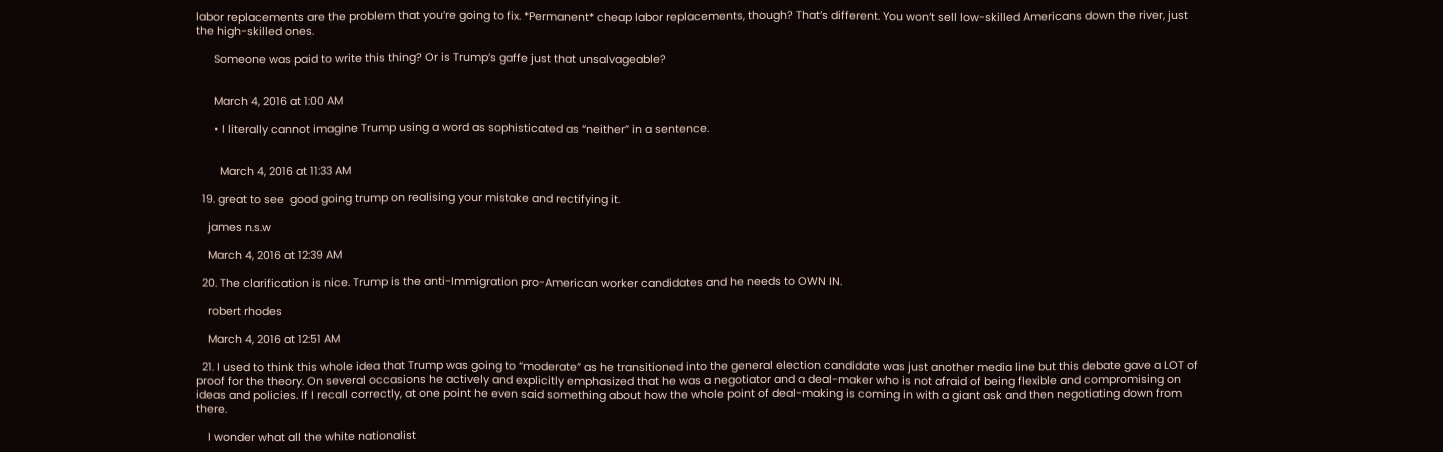labor replacements are the problem that you’re going to fix. *Permanent* cheap labor replacements, though? That’s different. You won’t sell low-skilled Americans down the river, just the high-skilled ones.

      Someone was paid to write this thing? Or is Trump’s gaffe just that unsalvageable?


      March 4, 2016 at 1:00 AM

      • I literally cannot imagine Trump using a word as sophisticated as “neither” in a sentence.


        March 4, 2016 at 11:33 AM

  19. great to see  good going trump on realising your mistake and rectifying it.

    james n.s.w

    March 4, 2016 at 12:39 AM

  20. The clarification is nice. Trump is the anti-Immigration pro-American worker candidates and he needs to OWN IN.

    robert rhodes

    March 4, 2016 at 12:51 AM

  21. I used to think this whole idea that Trump was going to “moderate” as he transitioned into the general election candidate was just another media line but this debate gave a LOT of proof for the theory. On several occasions he actively and explicitly emphasized that he was a negotiator and a deal-maker who is not afraid of being flexible and compromising on ideas and policies. If I recall correctly, at one point he even said something about how the whole point of deal-making is coming in with a giant ask and then negotiating down from there.

    I wonder what all the white nationalist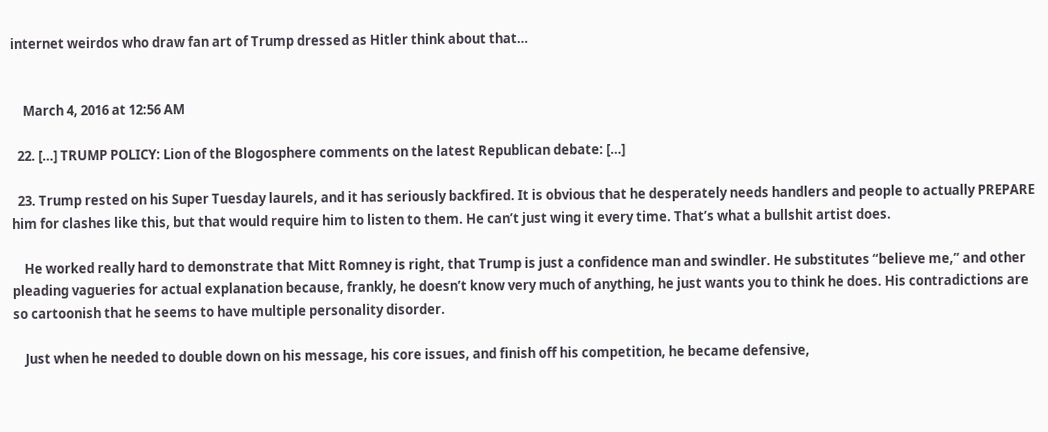internet weirdos who draw fan art of Trump dressed as Hitler think about that…


    March 4, 2016 at 12:56 AM

  22. […] TRUMP POLICY: Lion of the Blogosphere comments on the latest Republican debate: […]

  23. Trump rested on his Super Tuesday laurels, and it has seriously backfired. It is obvious that he desperately needs handlers and people to actually PREPARE him for clashes like this, but that would require him to listen to them. He can’t just wing it every time. That’s what a bullshit artist does.

    He worked really hard to demonstrate that Mitt Romney is right, that Trump is just a confidence man and swindler. He substitutes “believe me,” and other pleading vagueries for actual explanation because, frankly, he doesn’t know very much of anything, he just wants you to think he does. His contradictions are so cartoonish that he seems to have multiple personality disorder.

    Just when he needed to double down on his message, his core issues, and finish off his competition, he became defensive,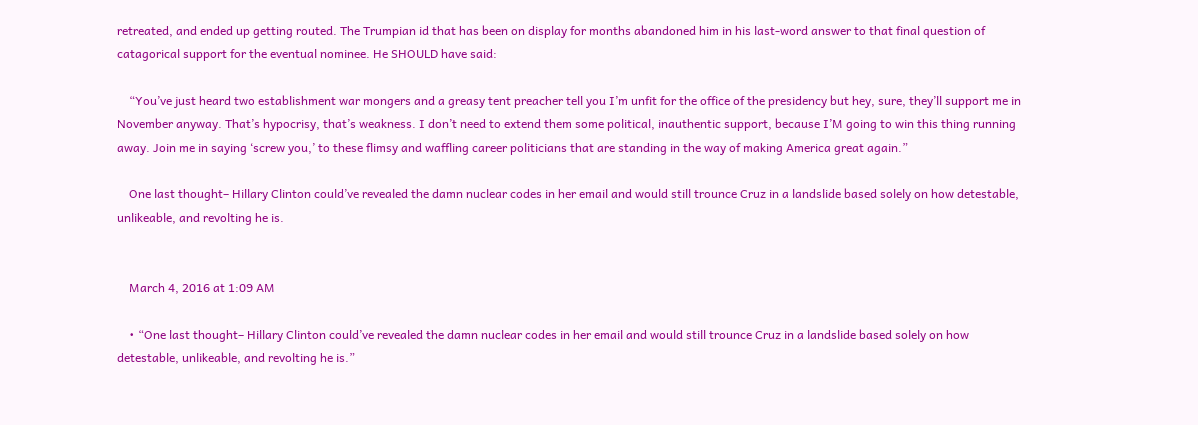retreated, and ended up getting routed. The Trumpian id that has been on display for months abandoned him in his last-word answer to that final question of catagorical support for the eventual nominee. He SHOULD have said:

    “You’ve just heard two establishment war mongers and a greasy tent preacher tell you I’m unfit for the office of the presidency but hey, sure, they’ll support me in November anyway. That’s hypocrisy, that’s weakness. I don’t need to extend them some political, inauthentic support, because I’M going to win this thing running away. Join me in saying ‘screw you,’ to these flimsy and waffling career politicians that are standing in the way of making America great again.”

    One last thought– Hillary Clinton could’ve revealed the damn nuclear codes in her email and would still trounce Cruz in a landslide based solely on how detestable, unlikeable, and revolting he is.


    March 4, 2016 at 1:09 AM

    • “One last thought– Hillary Clinton could’ve revealed the damn nuclear codes in her email and would still trounce Cruz in a landslide based solely on how detestable, unlikeable, and revolting he is.”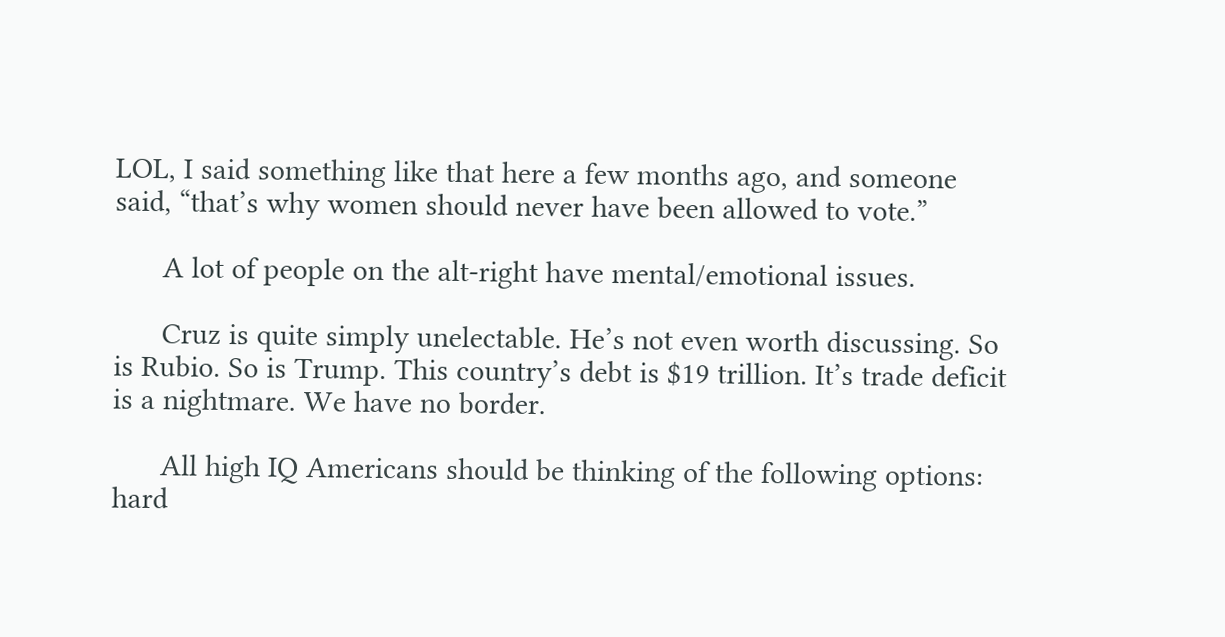LOL, I said something like that here a few months ago, and someone said, “that’s why women should never have been allowed to vote.”

      A lot of people on the alt-right have mental/emotional issues.

      Cruz is quite simply unelectable. He’s not even worth discussing. So is Rubio. So is Trump. This country’s debt is $19 trillion. It’s trade deficit is a nightmare. We have no border.

      All high IQ Americans should be thinking of the following options: hard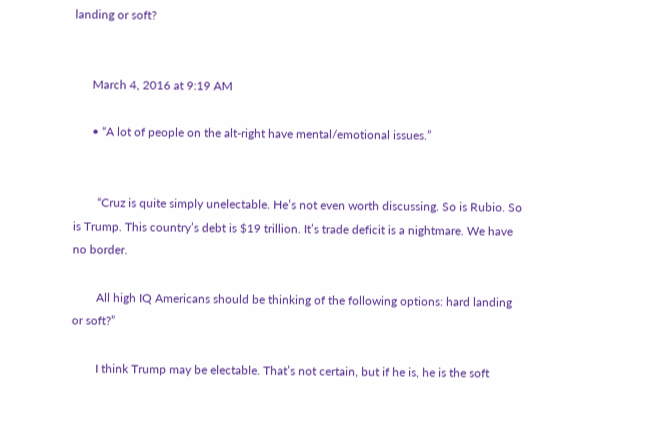landing or soft?


      March 4, 2016 at 9:19 AM

      • “A lot of people on the alt-right have mental/emotional issues.”


        “Cruz is quite simply unelectable. He’s not even worth discussing. So is Rubio. So is Trump. This country’s debt is $19 trillion. It’s trade deficit is a nightmare. We have no border.

        All high IQ Americans should be thinking of the following options: hard landing or soft?”

        I think Trump may be electable. That’s not certain, but if he is, he is the soft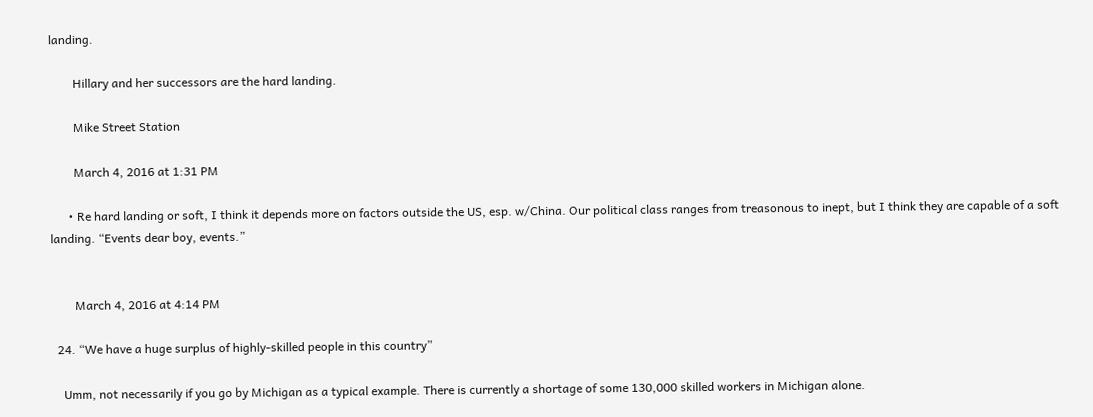landing.

        Hillary and her successors are the hard landing.

        Mike Street Station

        March 4, 2016 at 1:31 PM

      • Re hard landing or soft, I think it depends more on factors outside the US, esp. w/China. Our political class ranges from treasonous to inept, but I think they are capable of a soft landing. “Events dear boy, events.”


        March 4, 2016 at 4:14 PM

  24. “We have a huge surplus of highly-skilled people in this country”

    Umm, not necessarily if you go by Michigan as a typical example. There is currently a shortage of some 130,000 skilled workers in Michigan alone.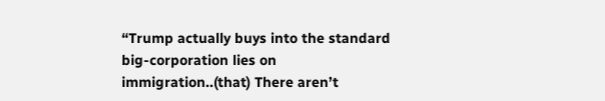“Trump actually buys into the standard big-corporation lies on immigration..(that) There aren’t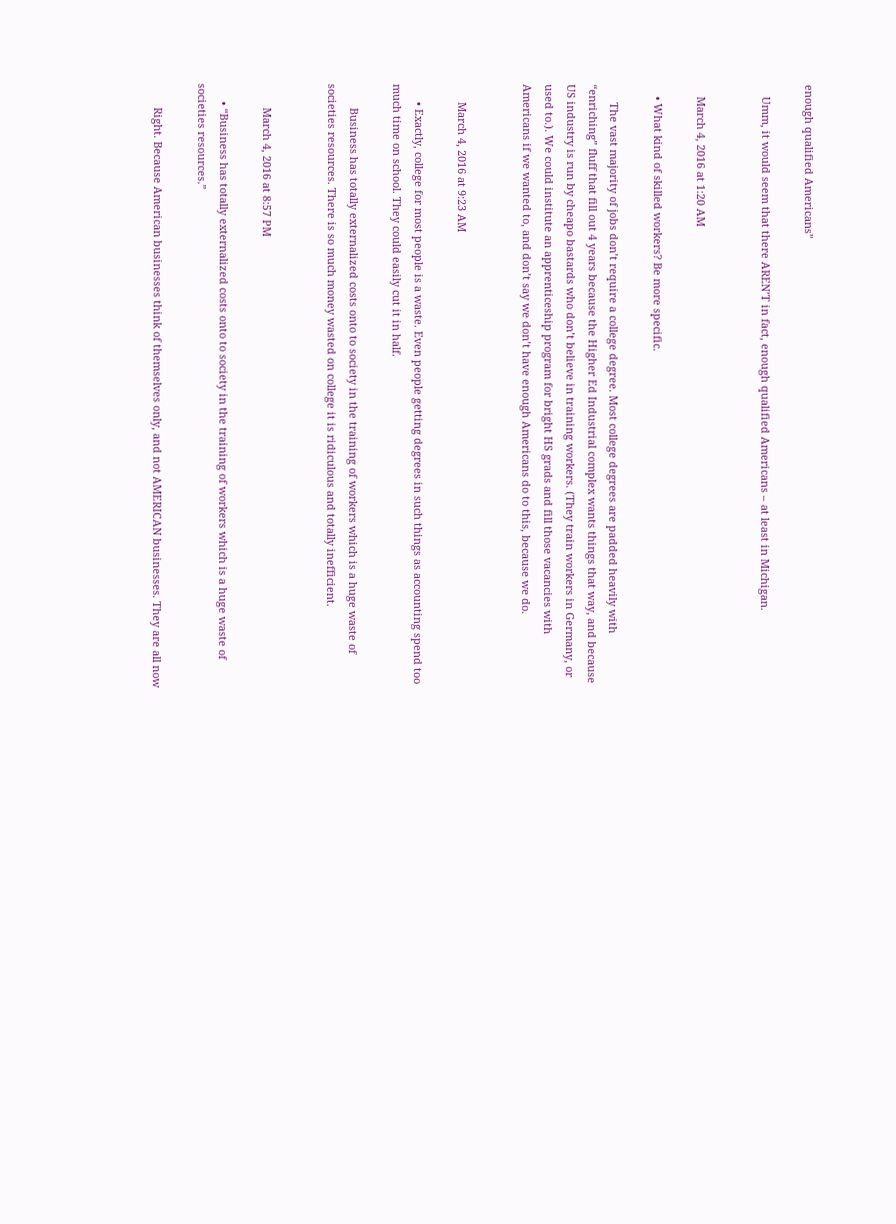enough qualified Americans”

    Umm, it would seem that there AREN’T in fact, enough qualified Americans – at least in Michigan.


    March 4, 2016 at 1:20 AM

    • What kind of skilled workers? Be more specific.

      The vast majority of jobs don’t require a college degree. Most college degrees are padded heavily with “enriching” fluff that fill out 4 years because the Higher Ed Industrial complex wants things that way, and because US industry is run by cheapo bastards who don’t believe in training workers. (They train workers in Germany, or used to.). We could institute an apprenticeship program for bright HS grads and fill those vacancies with Americans if we wanted to, and don’t say we don’t have enough Americans do to this, because we do.


      March 4, 2016 at 9:23 AM

      • Exactly, college for most people is a waste. Even people getting degrees in such things as accounting spend too much time on school. They could easily cut it in half.

        Business has totally externalized costs onto to society in the training of workers which is a huge waste of societies resources. There is so much money wasted on college it is ridiculous and totally inefficient.


        March 4, 2016 at 8:57 PM

      • “Business has totally externalized costs onto to society in the training of workers which is a huge waste of societies resources.”

        Right. Because American businesses think of themselves only, and not AMERICAN businesses. They are all now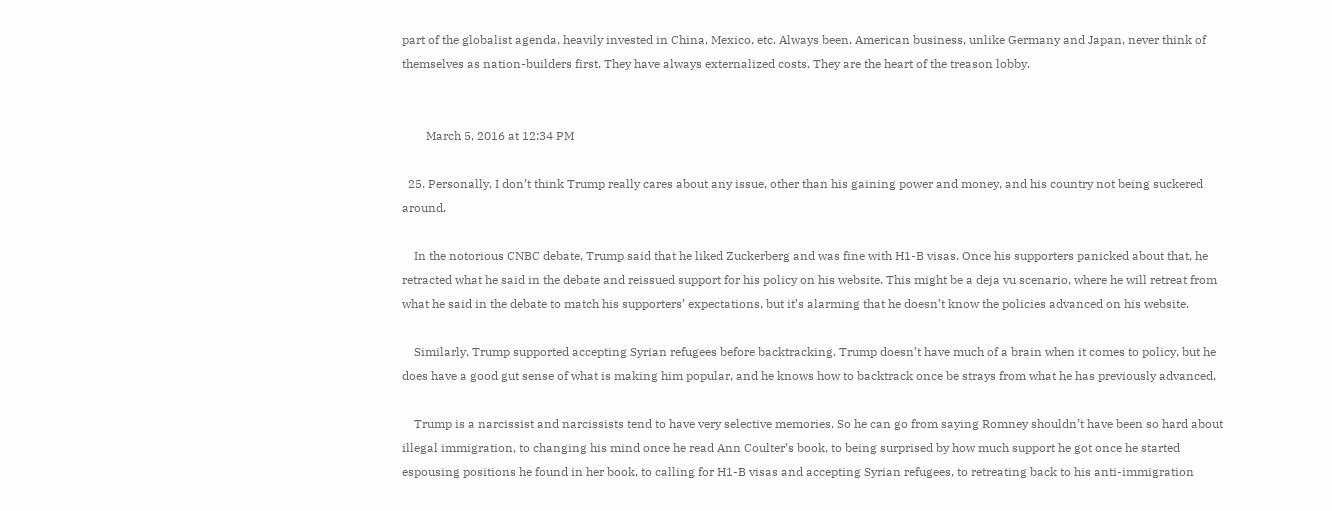part of the globalist agenda, heavily invested in China, Mexico, etc. Always been. American business, unlike Germany and Japan, never think of themselves as nation-builders first. They have always externalized costs. They are the heart of the treason lobby.


        March 5, 2016 at 12:34 PM

  25. Personally, I don’t think Trump really cares about any issue, other than his gaining power and money, and his country not being suckered around.

    In the notorious CNBC debate, Trump said that he liked Zuckerberg and was fine with H1-B visas. Once his supporters panicked about that, he retracted what he said in the debate and reissued support for his policy on his website. This might be a deja vu scenario, where he will retreat from what he said in the debate to match his supporters’ expectations, but it’s alarming that he doesn’t know the policies advanced on his website.

    Similarly, Trump supported accepting Syrian refugees before backtracking. Trump doesn’t have much of a brain when it comes to policy, but he does have a good gut sense of what is making him popular, and he knows how to backtrack once be strays from what he has previously advanced.

    Trump is a narcissist and narcissists tend to have very selective memories. So he can go from saying Romney shouldn’t have been so hard about illegal immigration, to changing his mind once he read Ann Coulter’s book, to being surprised by how much support he got once he started espousing positions he found in her book, to calling for H1-B visas and accepting Syrian refugees, to retreating back to his anti-immigration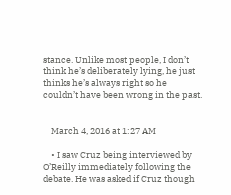stance. Unlike most people, I don’t think he’s deliberately lying, he just thinks he’s always right so he couldn’t have been wrong in the past.


    March 4, 2016 at 1:27 AM

    • I saw Cruz being interviewed by O’Reilly immediately following the debate. He was asked if Cruz though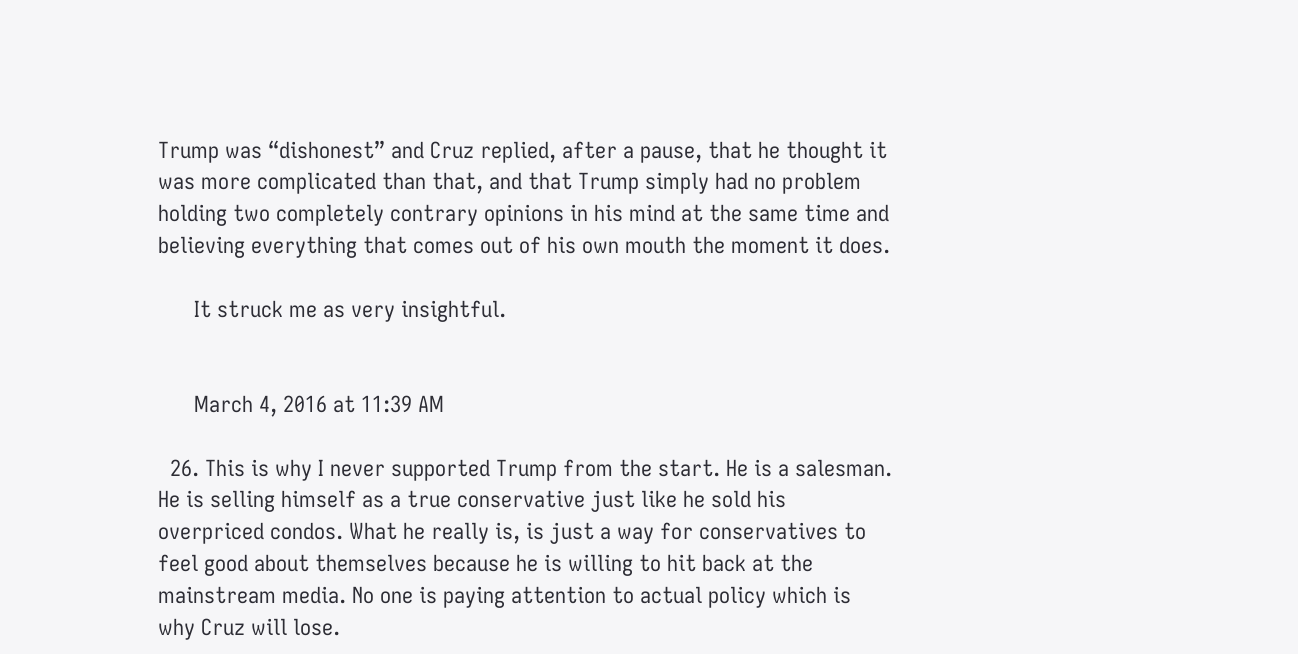Trump was “dishonest” and Cruz replied, after a pause, that he thought it was more complicated than that, and that Trump simply had no problem holding two completely contrary opinions in his mind at the same time and believing everything that comes out of his own mouth the moment it does.

      It struck me as very insightful.


      March 4, 2016 at 11:39 AM

  26. This is why I never supported Trump from the start. He is a salesman. He is selling himself as a true conservative just like he sold his overpriced condos. What he really is, is just a way for conservatives to feel good about themselves because he is willing to hit back at the mainstream media. No one is paying attention to actual policy which is why Cruz will lose.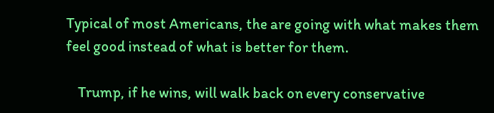Typical of most Americans, the are going with what makes them feel good instead of what is better for them.

    Trump, if he wins, will walk back on every conservative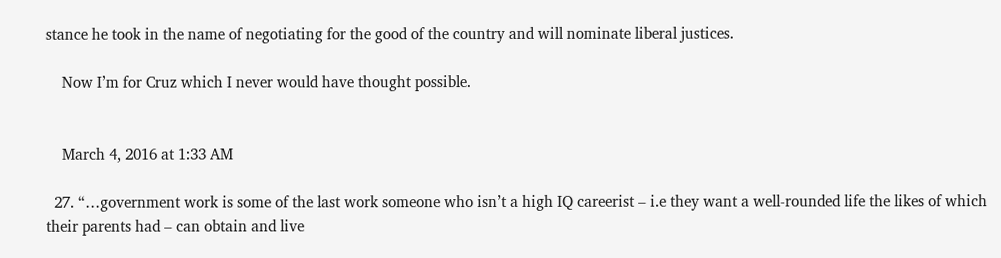stance he took in the name of negotiating for the good of the country and will nominate liberal justices.

    Now I’m for Cruz which I never would have thought possible.


    March 4, 2016 at 1:33 AM

  27. “…government work is some of the last work someone who isn’t a high IQ careerist – i.e they want a well-rounded life the likes of which their parents had – can obtain and live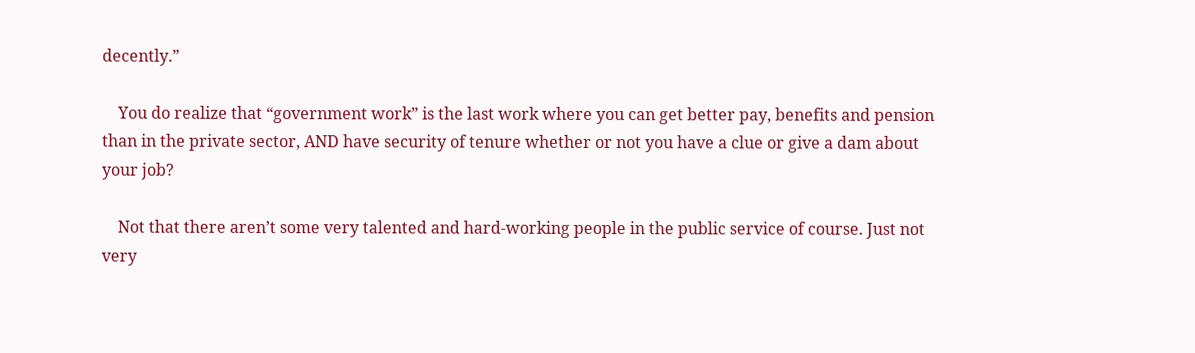decently.”

    You do realize that “government work” is the last work where you can get better pay, benefits and pension than in the private sector, AND have security of tenure whether or not you have a clue or give a dam about your job?

    Not that there aren’t some very talented and hard-working people in the public service of course. Just not very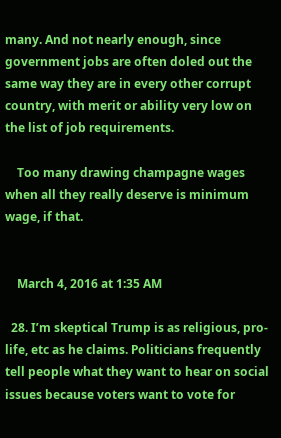many. And not nearly enough, since government jobs are often doled out the same way they are in every other corrupt country, with merit or ability very low on the list of job requirements.

    Too many drawing champagne wages when all they really deserve is minimum wage, if that.


    March 4, 2016 at 1:35 AM

  28. I’m skeptical Trump is as religious, pro-life, etc as he claims. Politicians frequently tell people what they want to hear on social issues because voters want to vote for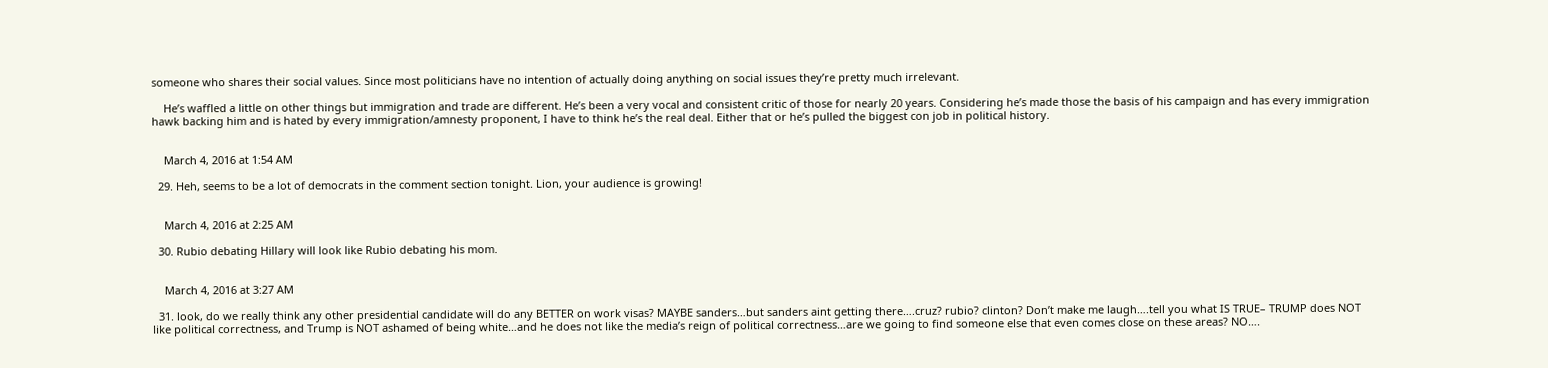someone who shares their social values. Since most politicians have no intention of actually doing anything on social issues they’re pretty much irrelevant.

    He’s waffled a little on other things but immigration and trade are different. He’s been a very vocal and consistent critic of those for nearly 20 years. Considering he’s made those the basis of his campaign and has every immigration hawk backing him and is hated by every immigration/amnesty proponent, I have to think he’s the real deal. Either that or he’s pulled the biggest con job in political history.


    March 4, 2016 at 1:54 AM

  29. Heh, seems to be a lot of democrats in the comment section tonight. Lion, your audience is growing!


    March 4, 2016 at 2:25 AM

  30. Rubio debating Hillary will look like Rubio debating his mom.


    March 4, 2016 at 3:27 AM

  31. look, do we really think any other presidential candidate will do any BETTER on work visas? MAYBE sanders…but sanders aint getting there….cruz? rubio? clinton? Don’t make me laugh….tell you what IS TRUE– TRUMP does NOT like political correctness, and Trump is NOT ashamed of being white…and he does not like the media’s reign of political correctness…are we going to find someone else that even comes close on these areas? NO….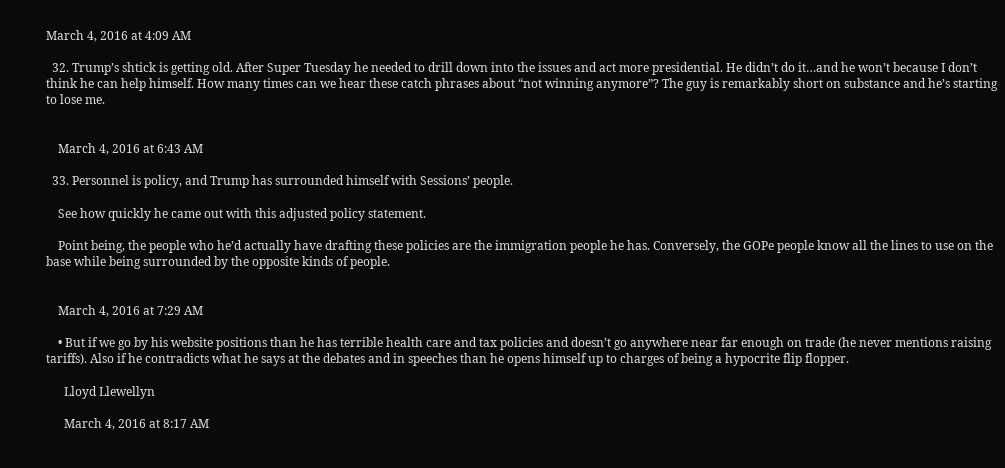March 4, 2016 at 4:09 AM

  32. Trump’s shtick is getting old. After Super Tuesday he needed to drill down into the issues and act more presidential. He didn’t do it…and he won’t because I don’t think he can help himself. How many times can we hear these catch phrases about “not winning anymore”? The guy is remarkably short on substance and he’s starting to lose me.


    March 4, 2016 at 6:43 AM

  33. Personnel is policy, and Trump has surrounded himself with Sessions’ people.

    See how quickly he came out with this adjusted policy statement.

    Point being, the people who he’d actually have drafting these policies are the immigration people he has. Conversely, the GOPe people know all the lines to use on the base while being surrounded by the opposite kinds of people.


    March 4, 2016 at 7:29 AM

    • But if we go by his website positions than he has terrible health care and tax policies and doesn’t go anywhere near far enough on trade (he never mentions raising tariffs). Also if he contradicts what he says at the debates and in speeches than he opens himself up to charges of being a hypocrite flip flopper.

      Lloyd Llewellyn

      March 4, 2016 at 8:17 AM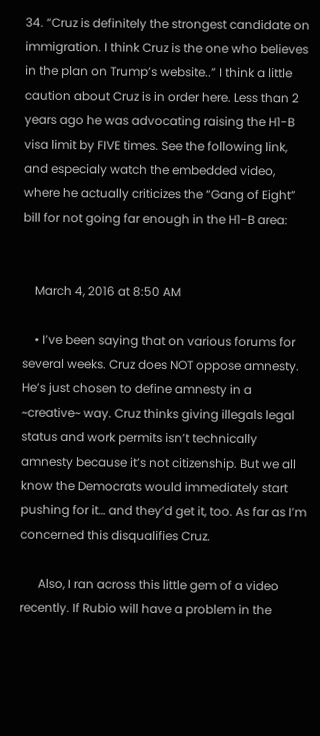34. “Cruz is definitely the strongest candidate on immigration. I think Cruz is the one who believes in the plan on Trump’s website..” I think a little caution about Cruz is in order here. Less than 2 years ago he was advocating raising the H1-B visa limit by FIVE times. See the following link, and especialy watch the embedded video, where he actually criticizes the “Gang of Eight” bill for not going far enough in the H1-B area:


    March 4, 2016 at 8:50 AM

    • I’ve been saying that on various forums for several weeks. Cruz does NOT oppose amnesty. He’s just chosen to define amnesty in a ~creative~ way. Cruz thinks giving illegals legal status and work permits isn’t technically amnesty because it’s not citizenship. But we all know the Democrats would immediately start pushing for it… and they’d get it, too. As far as I’m concerned this disqualifies Cruz.

      Also, I ran across this little gem of a video recently. If Rubio will have a problem in the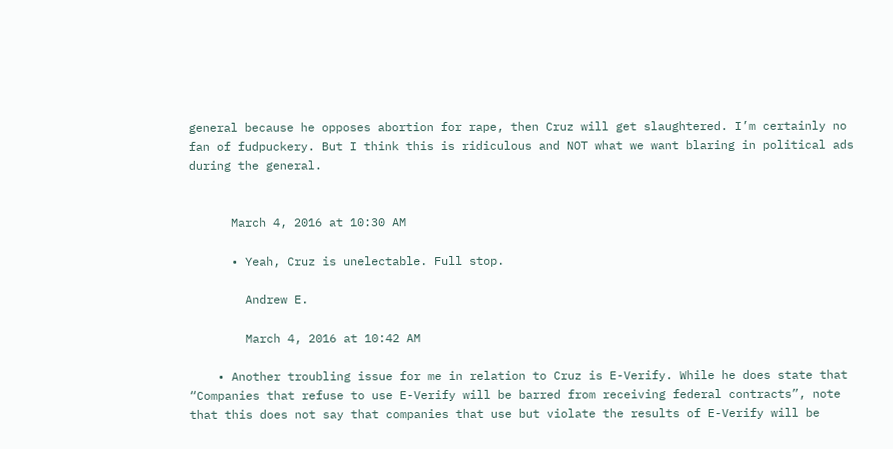general because he opposes abortion for rape, then Cruz will get slaughtered. I’m certainly no fan of fudpuckery. But I think this is ridiculous and NOT what we want blaring in political ads during the general.


      March 4, 2016 at 10:30 AM

      • Yeah, Cruz is unelectable. Full stop.

        Andrew E.

        March 4, 2016 at 10:42 AM

    • Another troubling issue for me in relation to Cruz is E-Verify. While he does state that “Companies that refuse to use E-Verify will be barred from receiving federal contracts”, note that this does not say that companies that use but violate the results of E-Verify will be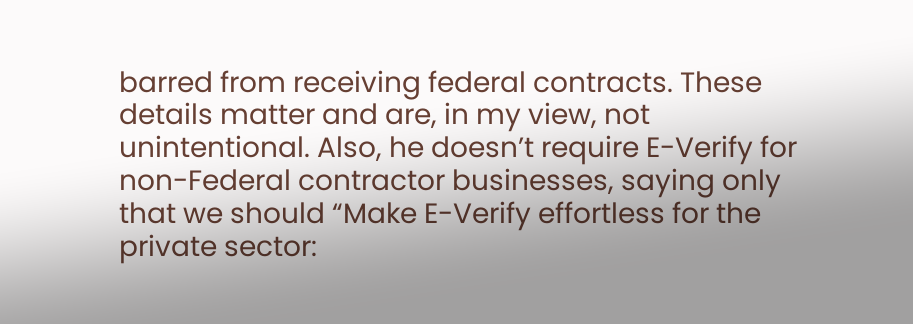barred from receiving federal contracts. These details matter and are, in my view, not unintentional. Also, he doesn’t require E-Verify for non-Federal contractor businesses, saying only that we should “Make E-Verify effortless for the private sector: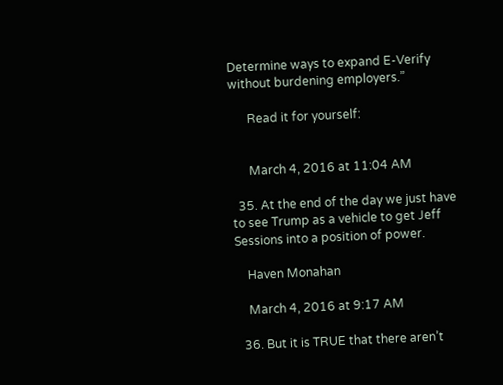Determine ways to expand E-Verify without burdening employers.”

      Read it for yourself:


      March 4, 2016 at 11:04 AM

  35. At the end of the day we just have to see Trump as a vehicle to get Jeff Sessions into a position of power.

    Haven Monahan

    March 4, 2016 at 9:17 AM

  36. But it is TRUE that there aren’t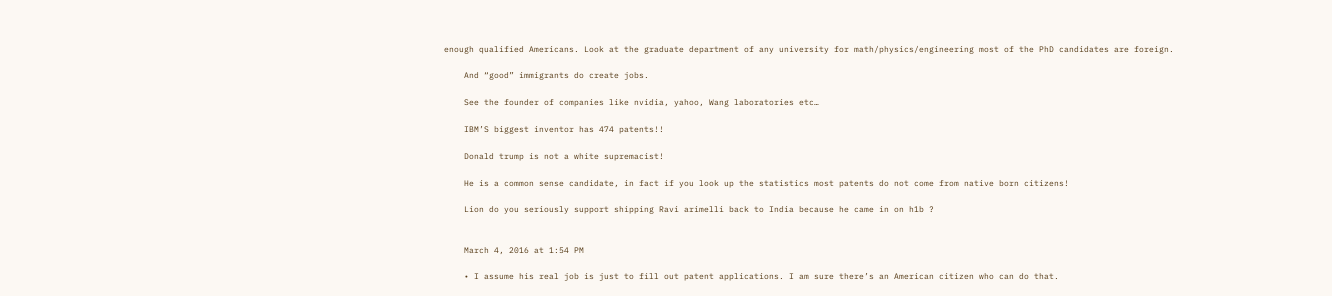enough qualified Americans. Look at the graduate department of any university for math/physics/engineering most of the PhD candidates are foreign.

    And “good” immigrants do create jobs.

    See the founder of companies like nvidia, yahoo, Wang laboratories etc…

    IBM’S biggest inventor has 474 patents!!

    Donald trump is not a white supremacist!

    He is a common sense candidate, in fact if you look up the statistics most patents do not come from native born citizens!

    Lion do you seriously support shipping Ravi arimelli back to India because he came in on h1b ?


    March 4, 2016 at 1:54 PM

    • I assume his real job is just to fill out patent applications. I am sure there’s an American citizen who can do that.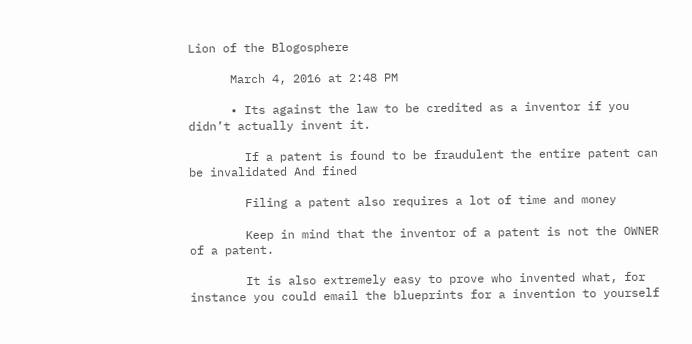Lion of the Blogosphere

      March 4, 2016 at 2:48 PM

      • Its against the law to be credited as a inventor if you didn’t actually invent it.

        If a patent is found to be fraudulent the entire patent can be invalidated And fined

        Filing a patent also requires a lot of time and money

        Keep in mind that the inventor of a patent is not the OWNER of a patent.

        It is also extremely easy to prove who invented what, for instance you could email the blueprints for a invention to yourself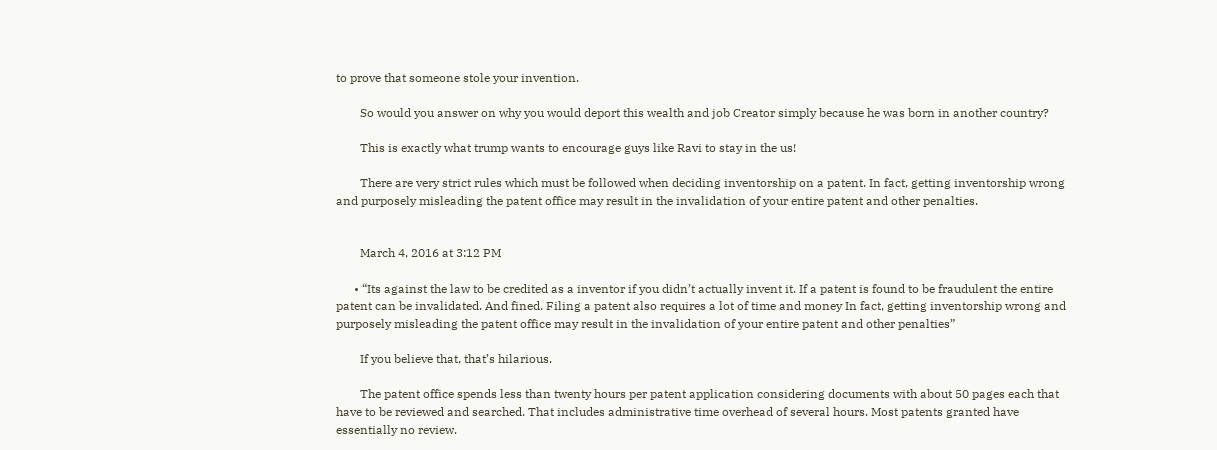to prove that someone stole your invention.

        So would you answer on why you would deport this wealth and job Creator simply because he was born in another country?

        This is exactly what trump wants to encourage guys like Ravi to stay in the us!

        There are very strict rules which must be followed when deciding inventorship on a patent. In fact, getting inventorship wrong and purposely misleading the patent office may result in the invalidation of your entire patent and other penalties.


        March 4, 2016 at 3:12 PM

      • “Its against the law to be credited as a inventor if you didn’t actually invent it. If a patent is found to be fraudulent the entire patent can be invalidated. And fined. Filing a patent also requires a lot of time and money In fact, getting inventorship wrong and purposely misleading the patent office may result in the invalidation of your entire patent and other penalties”

        If you believe that, that’s hilarious.

        The patent office spends less than twenty hours per patent application considering documents with about 50 pages each that have to be reviewed and searched. That includes administrative time overhead of several hours. Most patents granted have essentially no review.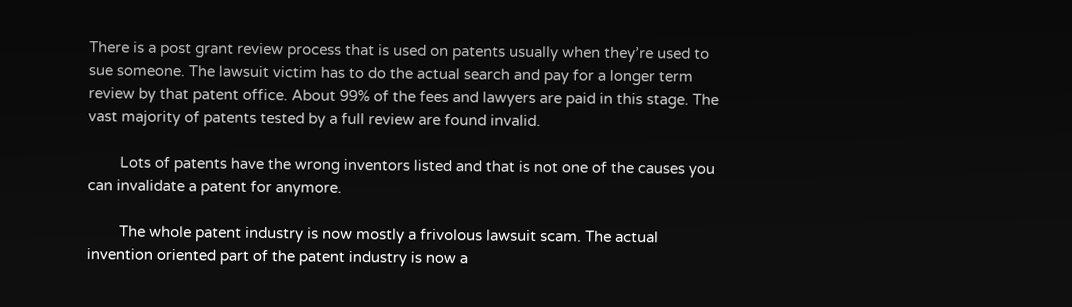There is a post grant review process that is used on patents usually when they’re used to sue someone. The lawsuit victim has to do the actual search and pay for a longer term review by that patent office. About 99% of the fees and lawyers are paid in this stage. The vast majority of patents tested by a full review are found invalid.

        Lots of patents have the wrong inventors listed and that is not one of the causes you can invalidate a patent for anymore.

        The whole patent industry is now mostly a frivolous lawsuit scam. The actual invention oriented part of the patent industry is now a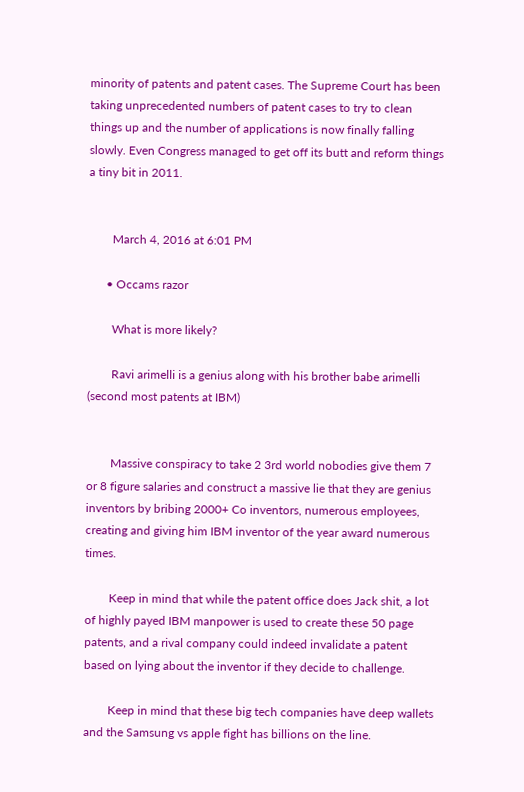minority of patents and patent cases. The Supreme Court has been taking unprecedented numbers of patent cases to try to clean things up and the number of applications is now finally falling slowly. Even Congress managed to get off its butt and reform things a tiny bit in 2011.


        March 4, 2016 at 6:01 PM

      • Occams razor

        What is more likely?

        Ravi arimelli is a genius along with his brother babe arimelli (second most patents at IBM)


        Massive conspiracy to take 2 3rd world nobodies give them 7 or 8 figure salaries and construct a massive lie that they are genius inventors by bribing 2000+ Co inventors, numerous employees, creating and giving him IBM inventor of the year award numerous times.

        Keep in mind that while the patent office does Jack shit, a lot of highly payed IBM manpower is used to create these 50 page patents, and a rival company could indeed invalidate a patent based on lying about the inventor if they decide to challenge.

        Keep in mind that these big tech companies have deep wallets and the Samsung vs apple fight has billions on the line.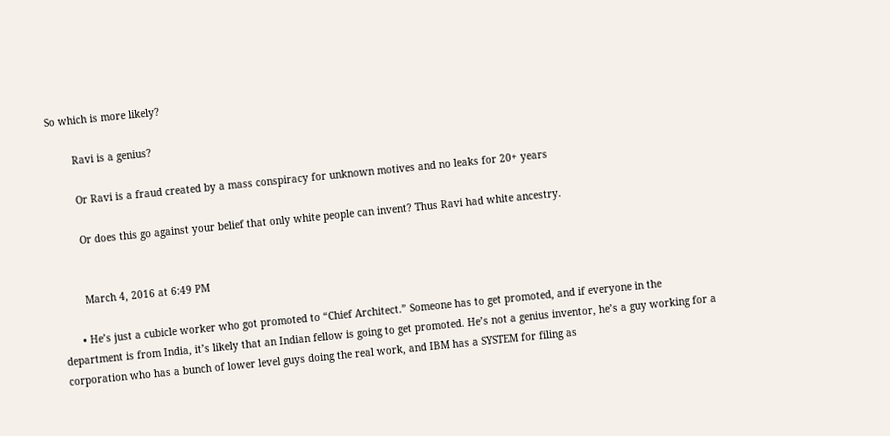So which is more likely?

        Ravi is a genius?

        Or Ravi is a fraud created by a mass conspiracy for unknown motives and no leaks for 20+ years

        Or does this go against your belief that only white people can invent? Thus Ravi had white ancestry.


        March 4, 2016 at 6:49 PM

      • He’s just a cubicle worker who got promoted to “Chief Architect.” Someone has to get promoted, and if everyone in the department is from India, it’s likely that an Indian fellow is going to get promoted. He’s not a genius inventor, he’s a guy working for a corporation who has a bunch of lower level guys doing the real work, and IBM has a SYSTEM for filing as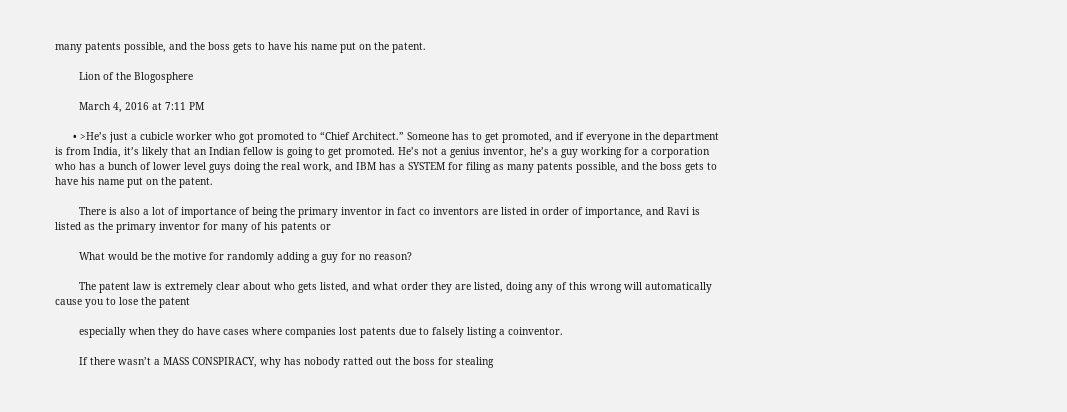many patents possible, and the boss gets to have his name put on the patent.

        Lion of the Blogosphere

        March 4, 2016 at 7:11 PM

      • >He’s just a cubicle worker who got promoted to “Chief Architect.” Someone has to get promoted, and if everyone in the department is from India, it’s likely that an Indian fellow is going to get promoted. He’s not a genius inventor, he’s a guy working for a corporation who has a bunch of lower level guys doing the real work, and IBM has a SYSTEM for filing as many patents possible, and the boss gets to have his name put on the patent.

        There is also a lot of importance of being the primary inventor in fact co inventors are listed in order of importance, and Ravi is listed as the primary inventor for many of his patents or

        What would be the motive for randomly adding a guy for no reason?

        The patent law is extremely clear about who gets listed, and what order they are listed, doing any of this wrong will automatically cause you to lose the patent

        especially when they do have cases where companies lost patents due to falsely listing a coinventor.

        If there wasn’t a MASS CONSPIRACY, why has nobody ratted out the boss for stealing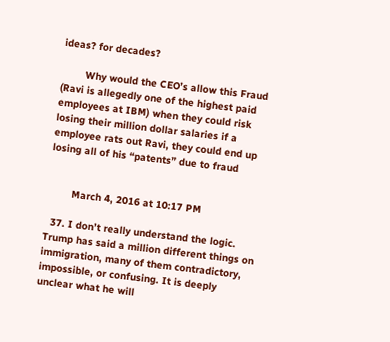ideas? for decades?

        Why would the CEO’s allow this Fraud (Ravi is allegedly one of the highest paid employees at IBM) when they could risk losing their million dollar salaries if a employee rats out Ravi, they could end up losing all of his “patents” due to fraud


        March 4, 2016 at 10:17 PM

  37. I don’t really understand the logic. Trump has said a million different things on immigration, many of them contradictory, impossible, or confusing. It is deeply unclear what he will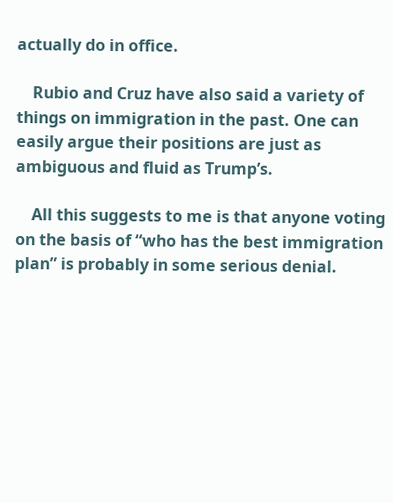actually do in office.

    Rubio and Cruz have also said a variety of things on immigration in the past. One can easily argue their positions are just as ambiguous and fluid as Trump’s.

    All this suggests to me is that anyone voting on the basis of “who has the best immigration plan” is probably in some serious denial.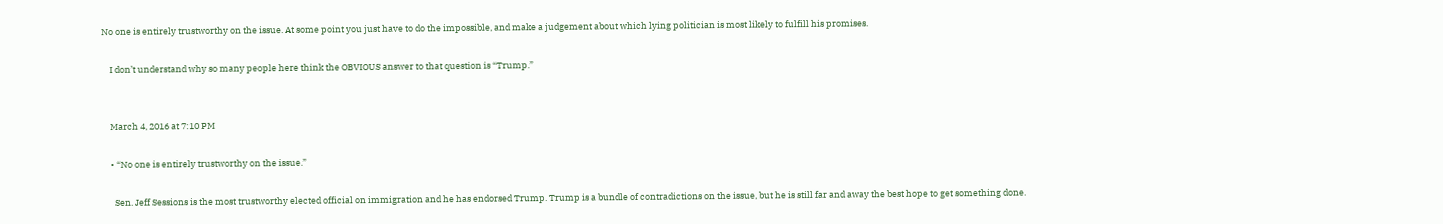No one is entirely trustworthy on the issue. At some point you just have to do the impossible, and make a judgement about which lying politician is most likely to fulfill his promises.

    I don’t understand why so many people here think the OBVIOUS answer to that question is “Trump.”


    March 4, 2016 at 7:10 PM

    • “No one is entirely trustworthy on the issue.”

      Sen. Jeff Sessions is the most trustworthy elected official on immigration and he has endorsed Trump. Trump is a bundle of contradictions on the issue, but he is still far and away the best hope to get something done.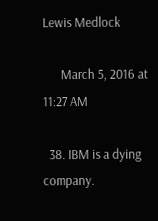Lewis Medlock

      March 5, 2016 at 11:27 AM

  38. IBM is a dying company.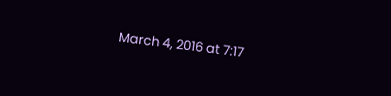March 4, 2016 at 7:17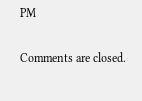PM

Comments are closed.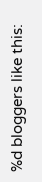%d bloggers like this: